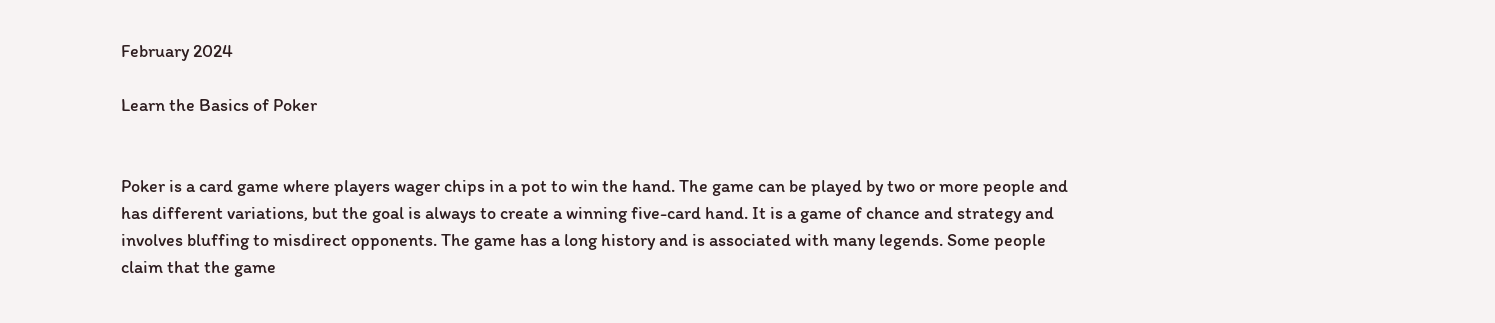February 2024

Learn the Basics of Poker


Poker is a card game where players wager chips in a pot to win the hand. The game can be played by two or more people and has different variations, but the goal is always to create a winning five-card hand. It is a game of chance and strategy and involves bluffing to misdirect opponents. The game has a long history and is associated with many legends. Some people claim that the game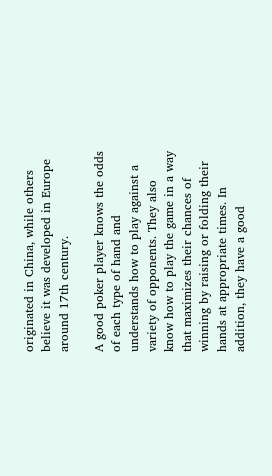originated in China, while others believe it was developed in Europe around 17th century.

A good poker player knows the odds of each type of hand and understands how to play against a variety of opponents. They also know how to play the game in a way that maximizes their chances of winning by raising or folding their hands at appropriate times. In addition, they have a good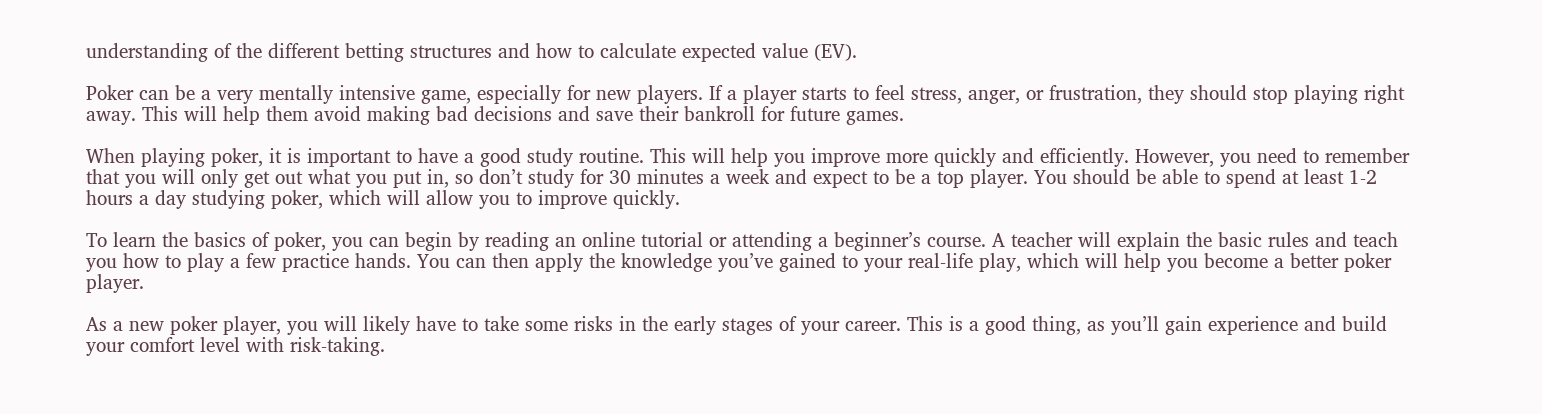understanding of the different betting structures and how to calculate expected value (EV).

Poker can be a very mentally intensive game, especially for new players. If a player starts to feel stress, anger, or frustration, they should stop playing right away. This will help them avoid making bad decisions and save their bankroll for future games.

When playing poker, it is important to have a good study routine. This will help you improve more quickly and efficiently. However, you need to remember that you will only get out what you put in, so don’t study for 30 minutes a week and expect to be a top player. You should be able to spend at least 1-2 hours a day studying poker, which will allow you to improve quickly.

To learn the basics of poker, you can begin by reading an online tutorial or attending a beginner’s course. A teacher will explain the basic rules and teach you how to play a few practice hands. You can then apply the knowledge you’ve gained to your real-life play, which will help you become a better poker player.

As a new poker player, you will likely have to take some risks in the early stages of your career. This is a good thing, as you’ll gain experience and build your comfort level with risk-taking.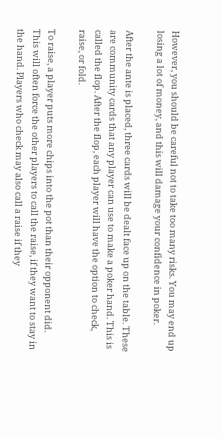However, you should be careful not to take too many risks. You may end up losing a lot of money, and this will damage your confidence in poker.

After the ante is placed, three cards will be dealt face up on the table. These are community cards that any player can use to make a poker hand. This is called the flop. After the flop, each player will have the option to check, raise, or fold.

To raise, a player puts more chips into the pot than their opponent did. This will often force the other players to call the raise, if they want to stay in the hand. Players who check may also call a raise if they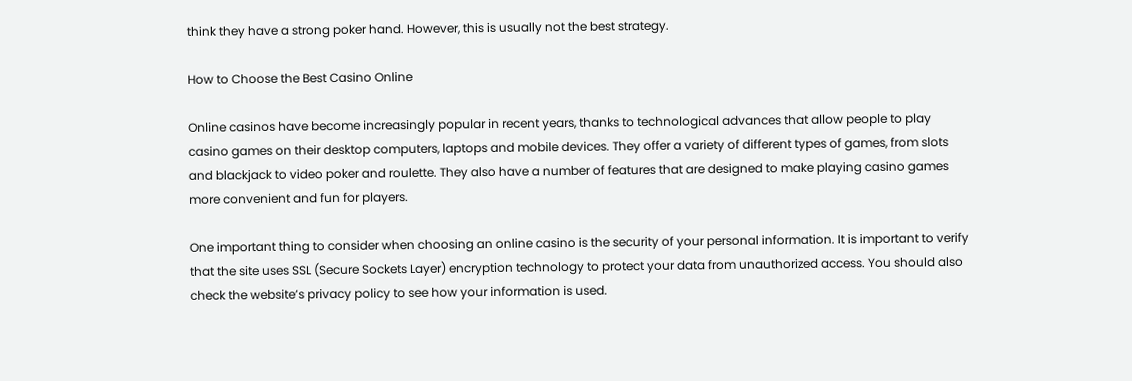think they have a strong poker hand. However, this is usually not the best strategy.

How to Choose the Best Casino Online

Online casinos have become increasingly popular in recent years, thanks to technological advances that allow people to play casino games on their desktop computers, laptops and mobile devices. They offer a variety of different types of games, from slots and blackjack to video poker and roulette. They also have a number of features that are designed to make playing casino games more convenient and fun for players.

One important thing to consider when choosing an online casino is the security of your personal information. It is important to verify that the site uses SSL (Secure Sockets Layer) encryption technology to protect your data from unauthorized access. You should also check the website’s privacy policy to see how your information is used.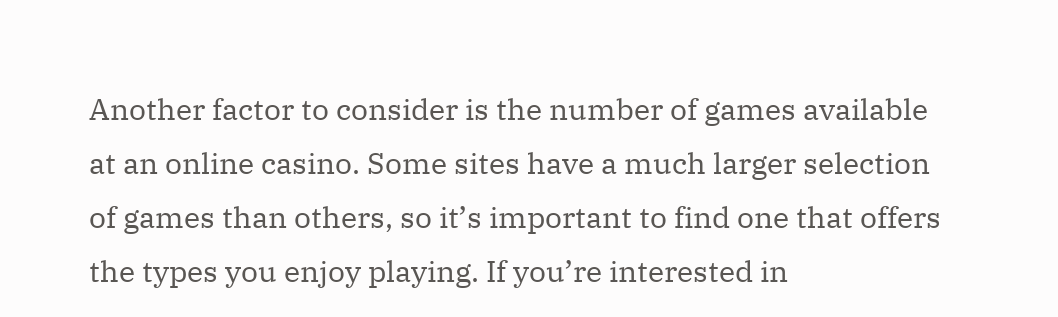Another factor to consider is the number of games available at an online casino. Some sites have a much larger selection of games than others, so it’s important to find one that offers the types you enjoy playing. If you’re interested in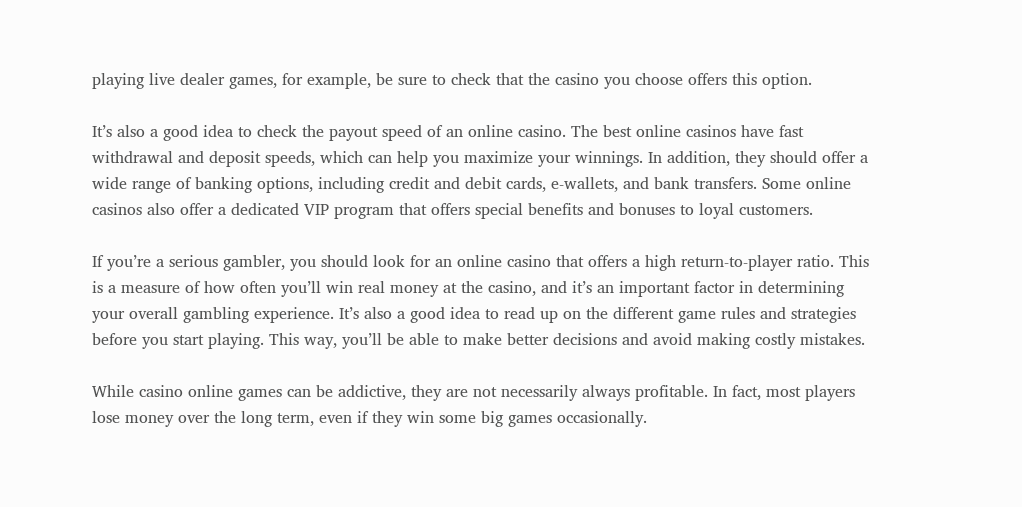playing live dealer games, for example, be sure to check that the casino you choose offers this option.

It’s also a good idea to check the payout speed of an online casino. The best online casinos have fast withdrawal and deposit speeds, which can help you maximize your winnings. In addition, they should offer a wide range of banking options, including credit and debit cards, e-wallets, and bank transfers. Some online casinos also offer a dedicated VIP program that offers special benefits and bonuses to loyal customers.

If you’re a serious gambler, you should look for an online casino that offers a high return-to-player ratio. This is a measure of how often you’ll win real money at the casino, and it’s an important factor in determining your overall gambling experience. It’s also a good idea to read up on the different game rules and strategies before you start playing. This way, you’ll be able to make better decisions and avoid making costly mistakes.

While casino online games can be addictive, they are not necessarily always profitable. In fact, most players lose money over the long term, even if they win some big games occasionally.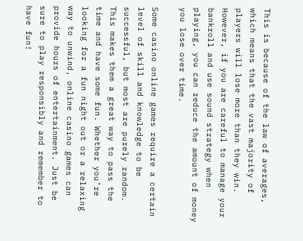This is because of the law of averages, which means that the vast majority of players will lose more than they win. However, if you are careful to manage your bankroll and use sound strategy when playing, you can reduce the amount of money you lose over time.

Some casino online games require a certain level of skill and knowledge to be successful, but most are purely random. This makes them a great way to pass the time and have some fun. Whether you’re looking for a fun night out or a relaxing way to unwind, online casino games can provide hours of entertainment. Just be sure to play responsibly and remember to have fun!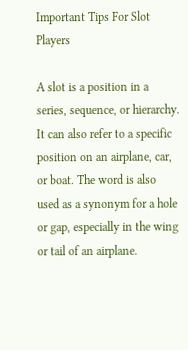Important Tips For Slot Players

A slot is a position in a series, sequence, or hierarchy. It can also refer to a specific position on an airplane, car, or boat. The word is also used as a synonym for a hole or gap, especially in the wing or tail of an airplane.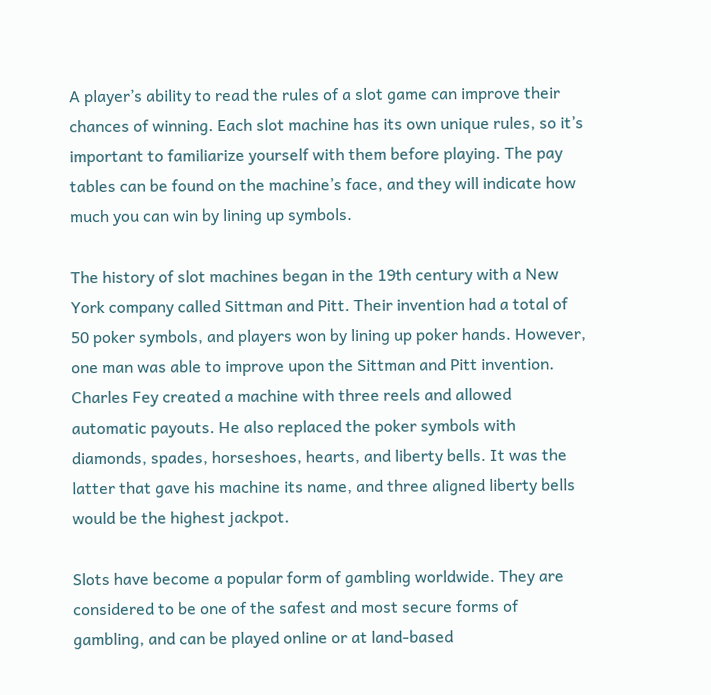A player’s ability to read the rules of a slot game can improve their chances of winning. Each slot machine has its own unique rules, so it’s important to familiarize yourself with them before playing. The pay tables can be found on the machine’s face, and they will indicate how much you can win by lining up symbols.

The history of slot machines began in the 19th century with a New York company called Sittman and Pitt. Their invention had a total of 50 poker symbols, and players won by lining up poker hands. However, one man was able to improve upon the Sittman and Pitt invention. Charles Fey created a machine with three reels and allowed automatic payouts. He also replaced the poker symbols with diamonds, spades, horseshoes, hearts, and liberty bells. It was the latter that gave his machine its name, and three aligned liberty bells would be the highest jackpot.

Slots have become a popular form of gambling worldwide. They are considered to be one of the safest and most secure forms of gambling, and can be played online or at land-based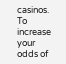casinos. To increase your odds of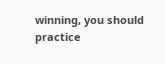winning, you should practice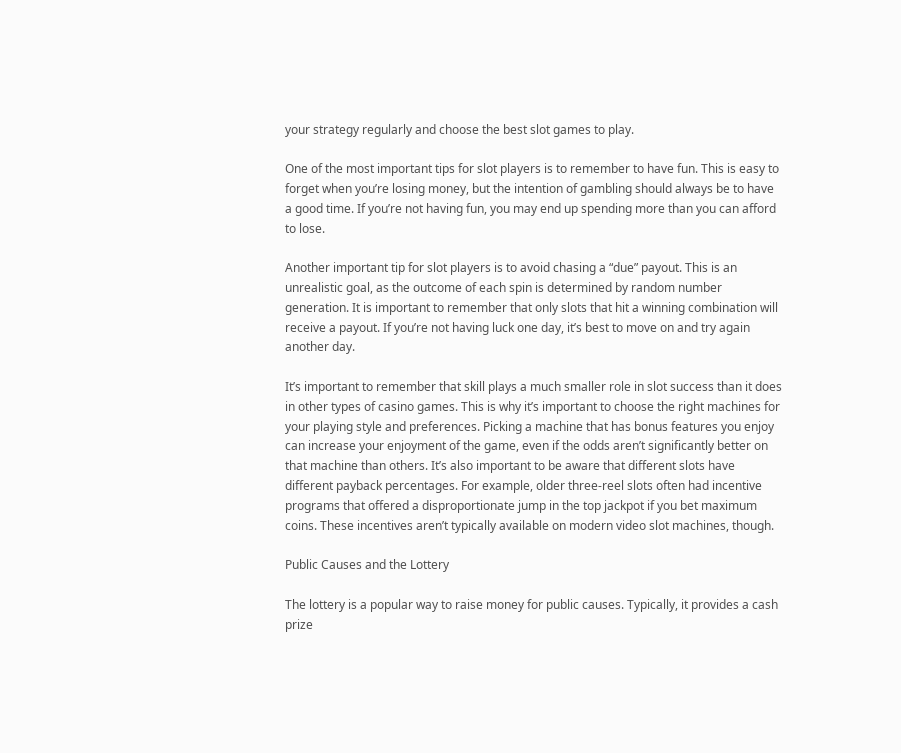your strategy regularly and choose the best slot games to play.

One of the most important tips for slot players is to remember to have fun. This is easy to forget when you’re losing money, but the intention of gambling should always be to have a good time. If you’re not having fun, you may end up spending more than you can afford to lose.

Another important tip for slot players is to avoid chasing a “due” payout. This is an unrealistic goal, as the outcome of each spin is determined by random number generation. It is important to remember that only slots that hit a winning combination will receive a payout. If you’re not having luck one day, it’s best to move on and try again another day.

It’s important to remember that skill plays a much smaller role in slot success than it does in other types of casino games. This is why it’s important to choose the right machines for your playing style and preferences. Picking a machine that has bonus features you enjoy can increase your enjoyment of the game, even if the odds aren’t significantly better on that machine than others. It’s also important to be aware that different slots have different payback percentages. For example, older three-reel slots often had incentive programs that offered a disproportionate jump in the top jackpot if you bet maximum coins. These incentives aren’t typically available on modern video slot machines, though.

Public Causes and the Lottery

The lottery is a popular way to raise money for public causes. Typically, it provides a cash prize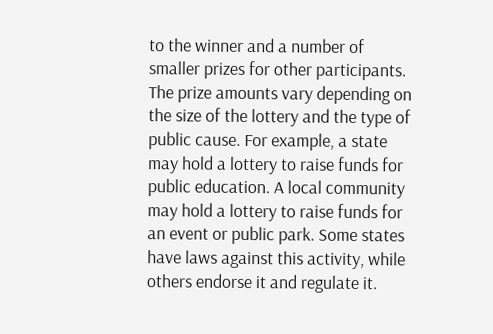to the winner and a number of smaller prizes for other participants. The prize amounts vary depending on the size of the lottery and the type of public cause. For example, a state may hold a lottery to raise funds for public education. A local community may hold a lottery to raise funds for an event or public park. Some states have laws against this activity, while others endorse it and regulate it.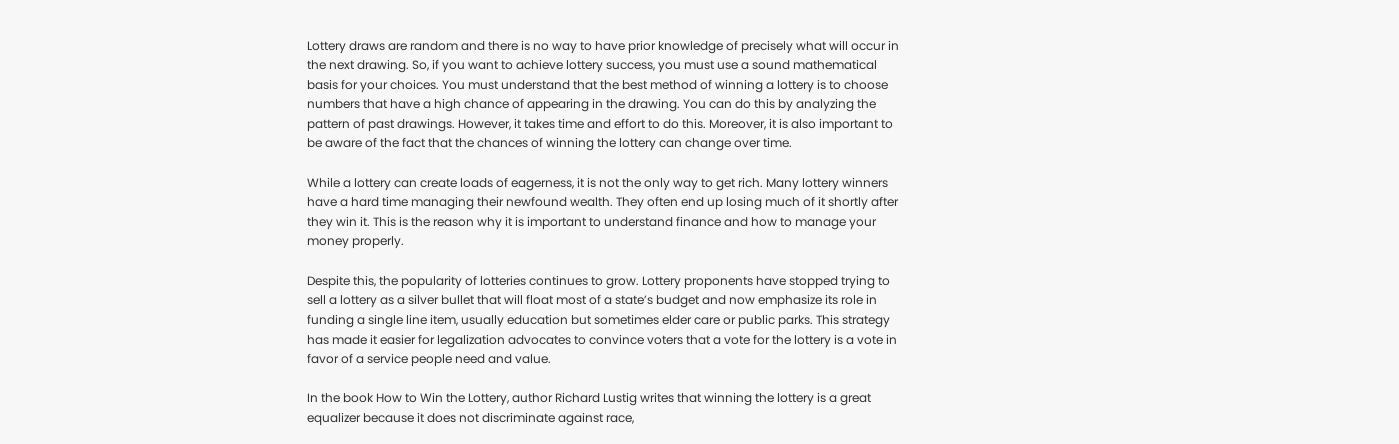Lottery draws are random and there is no way to have prior knowledge of precisely what will occur in the next drawing. So, if you want to achieve lottery success, you must use a sound mathematical basis for your choices. You must understand that the best method of winning a lottery is to choose numbers that have a high chance of appearing in the drawing. You can do this by analyzing the pattern of past drawings. However, it takes time and effort to do this. Moreover, it is also important to be aware of the fact that the chances of winning the lottery can change over time.

While a lottery can create loads of eagerness, it is not the only way to get rich. Many lottery winners have a hard time managing their newfound wealth. They often end up losing much of it shortly after they win it. This is the reason why it is important to understand finance and how to manage your money properly.

Despite this, the popularity of lotteries continues to grow. Lottery proponents have stopped trying to sell a lottery as a silver bullet that will float most of a state’s budget and now emphasize its role in funding a single line item, usually education but sometimes elder care or public parks. This strategy has made it easier for legalization advocates to convince voters that a vote for the lottery is a vote in favor of a service people need and value.

In the book How to Win the Lottery, author Richard Lustig writes that winning the lottery is a great equalizer because it does not discriminate against race,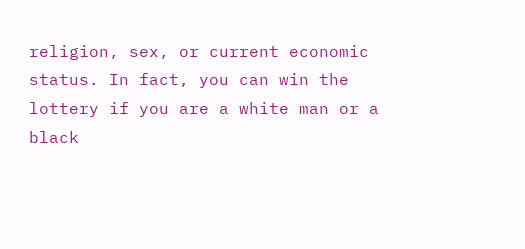religion, sex, or current economic status. In fact, you can win the lottery if you are a white man or a black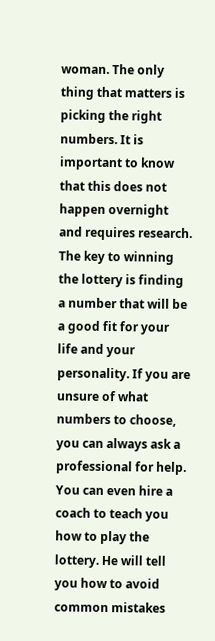woman. The only thing that matters is picking the right numbers. It is important to know that this does not happen overnight and requires research. The key to winning the lottery is finding a number that will be a good fit for your life and your personality. If you are unsure of what numbers to choose, you can always ask a professional for help. You can even hire a coach to teach you how to play the lottery. He will tell you how to avoid common mistakes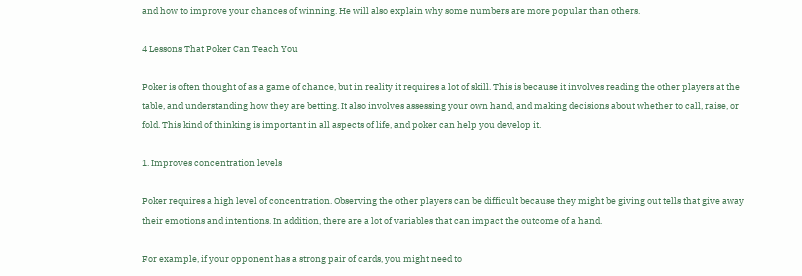and how to improve your chances of winning. He will also explain why some numbers are more popular than others.

4 Lessons That Poker Can Teach You

Poker is often thought of as a game of chance, but in reality it requires a lot of skill. This is because it involves reading the other players at the table, and understanding how they are betting. It also involves assessing your own hand, and making decisions about whether to call, raise, or fold. This kind of thinking is important in all aspects of life, and poker can help you develop it.

1. Improves concentration levels

Poker requires a high level of concentration. Observing the other players can be difficult because they might be giving out tells that give away their emotions and intentions. In addition, there are a lot of variables that can impact the outcome of a hand.

For example, if your opponent has a strong pair of cards, you might need to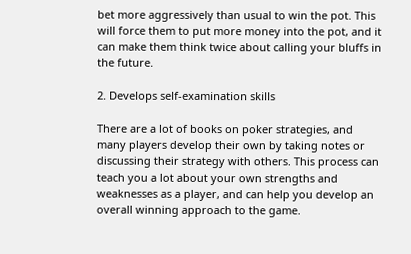bet more aggressively than usual to win the pot. This will force them to put more money into the pot, and it can make them think twice about calling your bluffs in the future.

2. Develops self-examination skills

There are a lot of books on poker strategies, and many players develop their own by taking notes or discussing their strategy with others. This process can teach you a lot about your own strengths and weaknesses as a player, and can help you develop an overall winning approach to the game.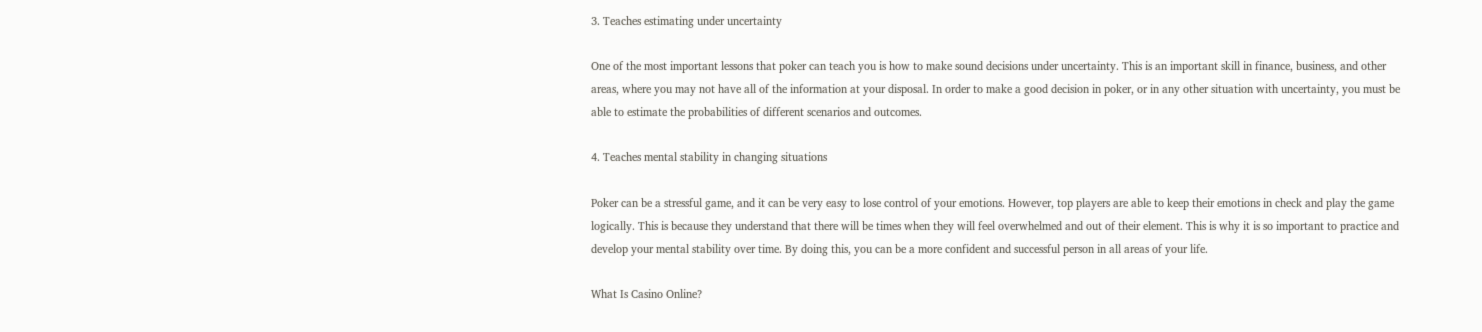3. Teaches estimating under uncertainty

One of the most important lessons that poker can teach you is how to make sound decisions under uncertainty. This is an important skill in finance, business, and other areas, where you may not have all of the information at your disposal. In order to make a good decision in poker, or in any other situation with uncertainty, you must be able to estimate the probabilities of different scenarios and outcomes.

4. Teaches mental stability in changing situations

Poker can be a stressful game, and it can be very easy to lose control of your emotions. However, top players are able to keep their emotions in check and play the game logically. This is because they understand that there will be times when they will feel overwhelmed and out of their element. This is why it is so important to practice and develop your mental stability over time. By doing this, you can be a more confident and successful person in all areas of your life.

What Is Casino Online?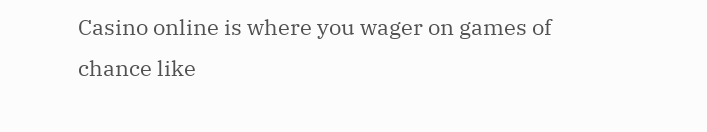Casino online is where you wager on games of chance like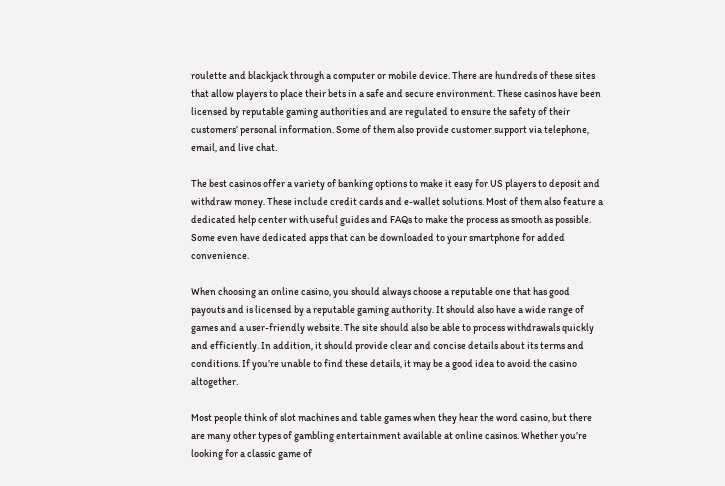roulette and blackjack through a computer or mobile device. There are hundreds of these sites that allow players to place their bets in a safe and secure environment. These casinos have been licensed by reputable gaming authorities and are regulated to ensure the safety of their customers’ personal information. Some of them also provide customer support via telephone, email, and live chat.

The best casinos offer a variety of banking options to make it easy for US players to deposit and withdraw money. These include credit cards and e-wallet solutions. Most of them also feature a dedicated help center with useful guides and FAQs to make the process as smooth as possible. Some even have dedicated apps that can be downloaded to your smartphone for added convenience.

When choosing an online casino, you should always choose a reputable one that has good payouts and is licensed by a reputable gaming authority. It should also have a wide range of games and a user-friendly website. The site should also be able to process withdrawals quickly and efficiently. In addition, it should provide clear and concise details about its terms and conditions. If you’re unable to find these details, it may be a good idea to avoid the casino altogether.

Most people think of slot machines and table games when they hear the word casino, but there are many other types of gambling entertainment available at online casinos. Whether you’re looking for a classic game of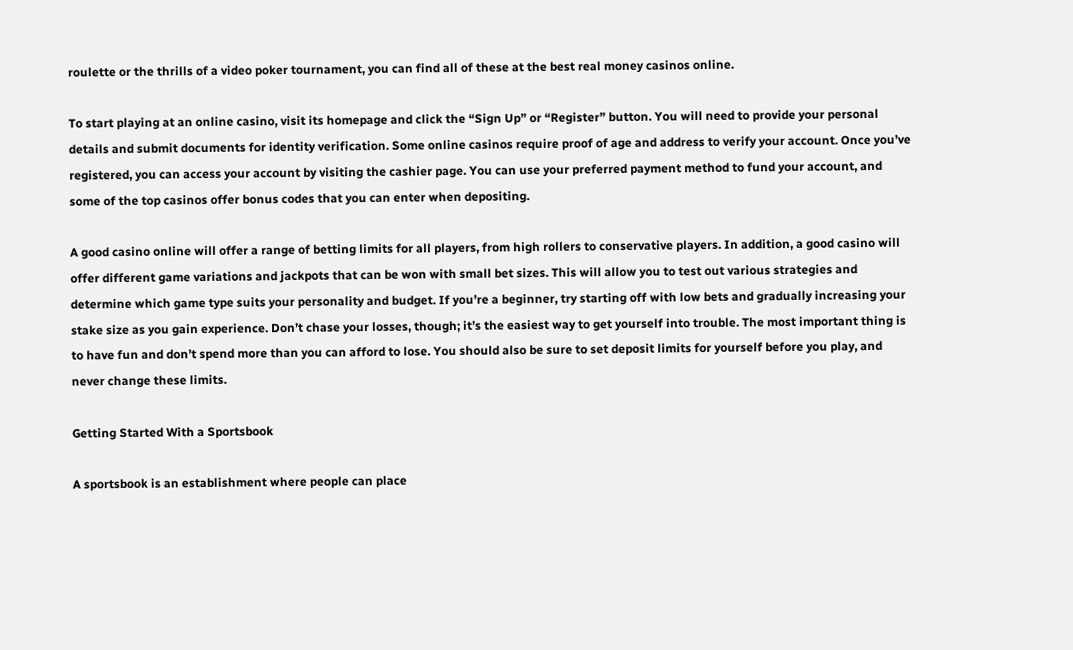roulette or the thrills of a video poker tournament, you can find all of these at the best real money casinos online.

To start playing at an online casino, visit its homepage and click the “Sign Up” or “Register” button. You will need to provide your personal details and submit documents for identity verification. Some online casinos require proof of age and address to verify your account. Once you’ve registered, you can access your account by visiting the cashier page. You can use your preferred payment method to fund your account, and some of the top casinos offer bonus codes that you can enter when depositing.

A good casino online will offer a range of betting limits for all players, from high rollers to conservative players. In addition, a good casino will offer different game variations and jackpots that can be won with small bet sizes. This will allow you to test out various strategies and determine which game type suits your personality and budget. If you’re a beginner, try starting off with low bets and gradually increasing your stake size as you gain experience. Don’t chase your losses, though; it’s the easiest way to get yourself into trouble. The most important thing is to have fun and don’t spend more than you can afford to lose. You should also be sure to set deposit limits for yourself before you play, and never change these limits.

Getting Started With a Sportsbook

A sportsbook is an establishment where people can place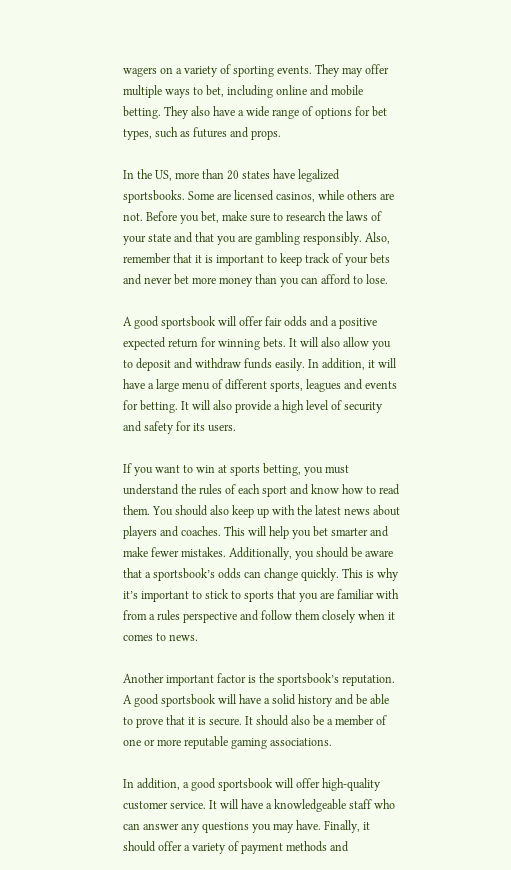wagers on a variety of sporting events. They may offer multiple ways to bet, including online and mobile betting. They also have a wide range of options for bet types, such as futures and props.

In the US, more than 20 states have legalized sportsbooks. Some are licensed casinos, while others are not. Before you bet, make sure to research the laws of your state and that you are gambling responsibly. Also, remember that it is important to keep track of your bets and never bet more money than you can afford to lose.

A good sportsbook will offer fair odds and a positive expected return for winning bets. It will also allow you to deposit and withdraw funds easily. In addition, it will have a large menu of different sports, leagues and events for betting. It will also provide a high level of security and safety for its users.

If you want to win at sports betting, you must understand the rules of each sport and know how to read them. You should also keep up with the latest news about players and coaches. This will help you bet smarter and make fewer mistakes. Additionally, you should be aware that a sportsbook’s odds can change quickly. This is why it’s important to stick to sports that you are familiar with from a rules perspective and follow them closely when it comes to news.

Another important factor is the sportsbook’s reputation. A good sportsbook will have a solid history and be able to prove that it is secure. It should also be a member of one or more reputable gaming associations.

In addition, a good sportsbook will offer high-quality customer service. It will have a knowledgeable staff who can answer any questions you may have. Finally, it should offer a variety of payment methods and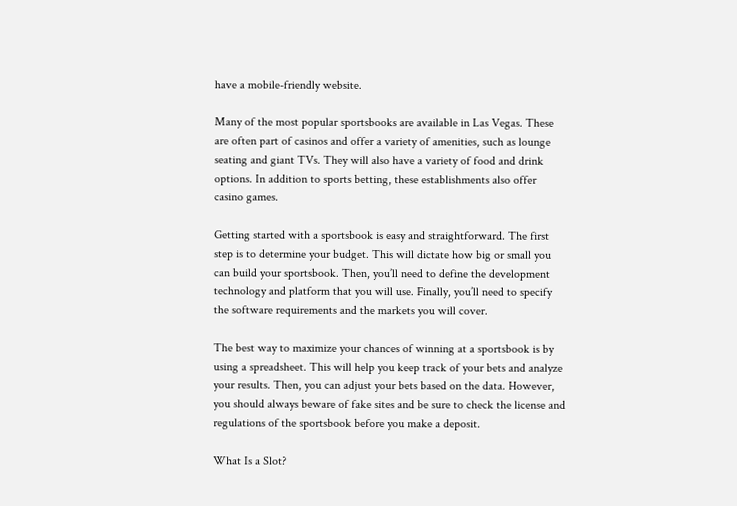have a mobile-friendly website.

Many of the most popular sportsbooks are available in Las Vegas. These are often part of casinos and offer a variety of amenities, such as lounge seating and giant TVs. They will also have a variety of food and drink options. In addition to sports betting, these establishments also offer casino games.

Getting started with a sportsbook is easy and straightforward. The first step is to determine your budget. This will dictate how big or small you can build your sportsbook. Then, you’ll need to define the development technology and platform that you will use. Finally, you’ll need to specify the software requirements and the markets you will cover.

The best way to maximize your chances of winning at a sportsbook is by using a spreadsheet. This will help you keep track of your bets and analyze your results. Then, you can adjust your bets based on the data. However, you should always beware of fake sites and be sure to check the license and regulations of the sportsbook before you make a deposit.

What Is a Slot?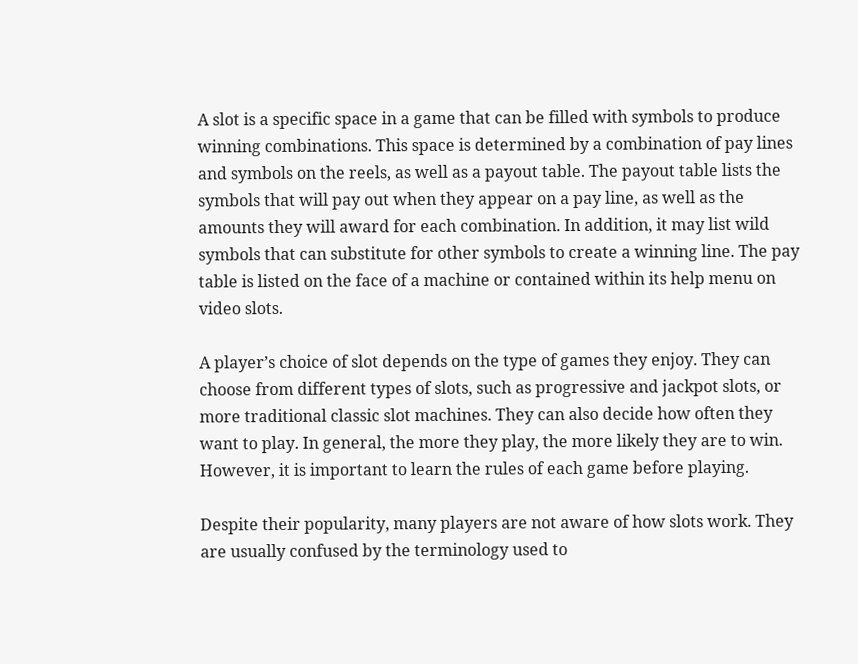A slot is a specific space in a game that can be filled with symbols to produce winning combinations. This space is determined by a combination of pay lines and symbols on the reels, as well as a payout table. The payout table lists the symbols that will pay out when they appear on a pay line, as well as the amounts they will award for each combination. In addition, it may list wild symbols that can substitute for other symbols to create a winning line. The pay table is listed on the face of a machine or contained within its help menu on video slots.

A player’s choice of slot depends on the type of games they enjoy. They can choose from different types of slots, such as progressive and jackpot slots, or more traditional classic slot machines. They can also decide how often they want to play. In general, the more they play, the more likely they are to win. However, it is important to learn the rules of each game before playing.

Despite their popularity, many players are not aware of how slots work. They are usually confused by the terminology used to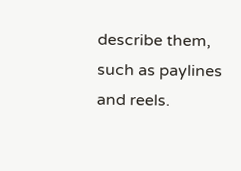describe them, such as paylines and reels.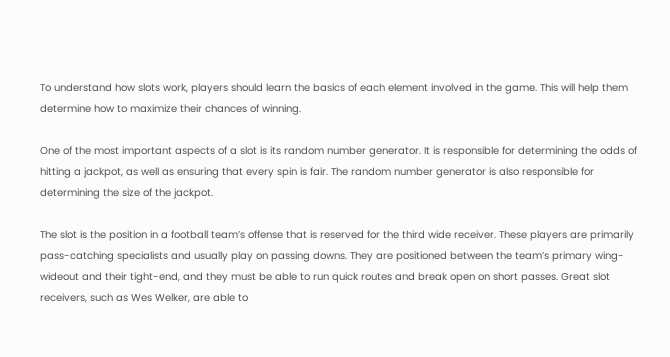To understand how slots work, players should learn the basics of each element involved in the game. This will help them determine how to maximize their chances of winning.

One of the most important aspects of a slot is its random number generator. It is responsible for determining the odds of hitting a jackpot, as well as ensuring that every spin is fair. The random number generator is also responsible for determining the size of the jackpot.

The slot is the position in a football team’s offense that is reserved for the third wide receiver. These players are primarily pass-catching specialists and usually play on passing downs. They are positioned between the team’s primary wing-wideout and their tight-end, and they must be able to run quick routes and break open on short passes. Great slot receivers, such as Wes Welker, are able to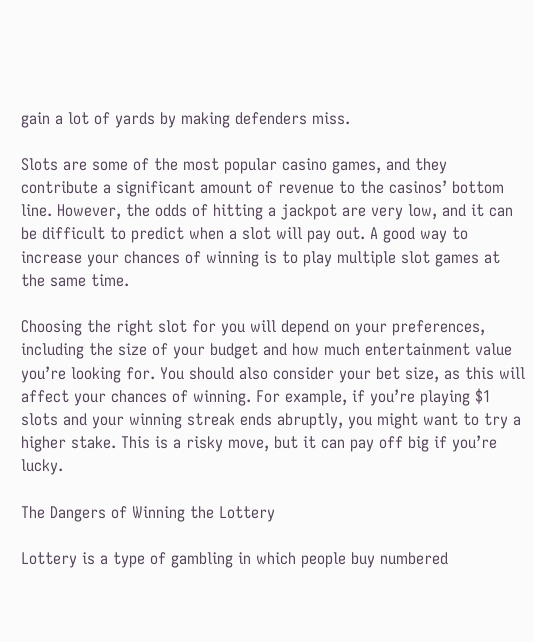gain a lot of yards by making defenders miss.

Slots are some of the most popular casino games, and they contribute a significant amount of revenue to the casinos’ bottom line. However, the odds of hitting a jackpot are very low, and it can be difficult to predict when a slot will pay out. A good way to increase your chances of winning is to play multiple slot games at the same time.

Choosing the right slot for you will depend on your preferences, including the size of your budget and how much entertainment value you’re looking for. You should also consider your bet size, as this will affect your chances of winning. For example, if you’re playing $1 slots and your winning streak ends abruptly, you might want to try a higher stake. This is a risky move, but it can pay off big if you’re lucky.

The Dangers of Winning the Lottery

Lottery is a type of gambling in which people buy numbered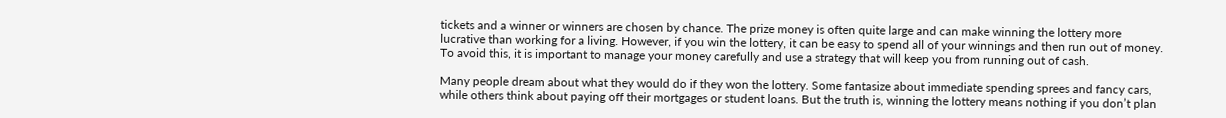tickets and a winner or winners are chosen by chance. The prize money is often quite large and can make winning the lottery more lucrative than working for a living. However, if you win the lottery, it can be easy to spend all of your winnings and then run out of money. To avoid this, it is important to manage your money carefully and use a strategy that will keep you from running out of cash.

Many people dream about what they would do if they won the lottery. Some fantasize about immediate spending sprees and fancy cars, while others think about paying off their mortgages or student loans. But the truth is, winning the lottery means nothing if you don’t plan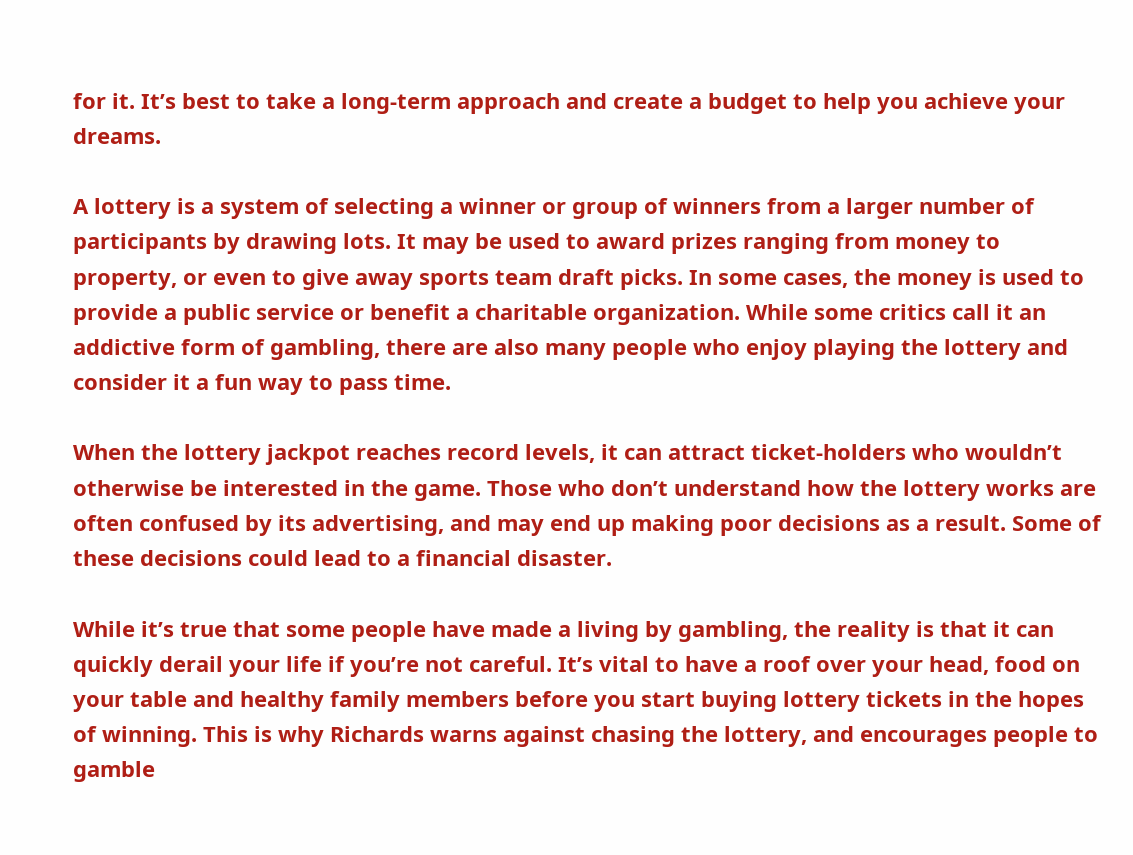for it. It’s best to take a long-term approach and create a budget to help you achieve your dreams.

A lottery is a system of selecting a winner or group of winners from a larger number of participants by drawing lots. It may be used to award prizes ranging from money to property, or even to give away sports team draft picks. In some cases, the money is used to provide a public service or benefit a charitable organization. While some critics call it an addictive form of gambling, there are also many people who enjoy playing the lottery and consider it a fun way to pass time.

When the lottery jackpot reaches record levels, it can attract ticket-holders who wouldn’t otherwise be interested in the game. Those who don’t understand how the lottery works are often confused by its advertising, and may end up making poor decisions as a result. Some of these decisions could lead to a financial disaster.

While it’s true that some people have made a living by gambling, the reality is that it can quickly derail your life if you’re not careful. It’s vital to have a roof over your head, food on your table and healthy family members before you start buying lottery tickets in the hopes of winning. This is why Richards warns against chasing the lottery, and encourages people to gamble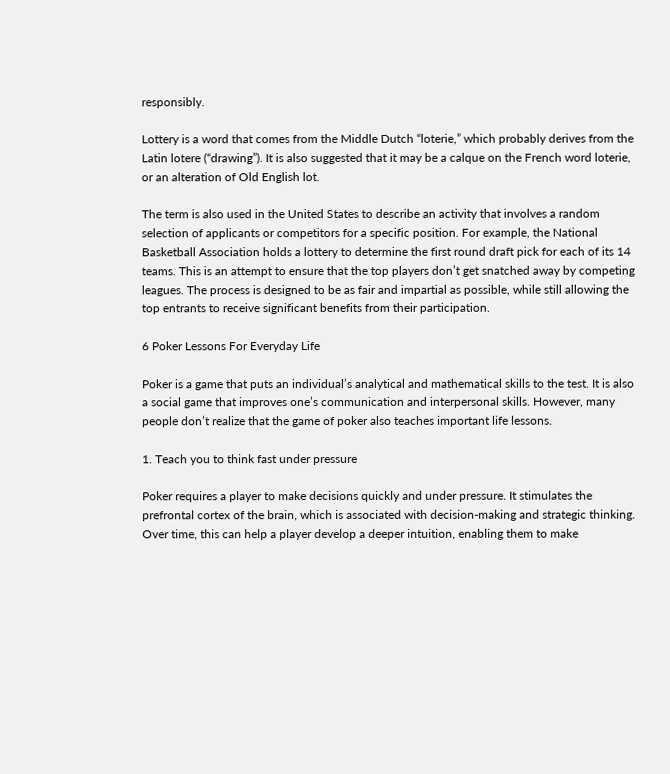responsibly.

Lottery is a word that comes from the Middle Dutch “loterie,” which probably derives from the Latin lotere (“drawing”). It is also suggested that it may be a calque on the French word loterie, or an alteration of Old English lot.

The term is also used in the United States to describe an activity that involves a random selection of applicants or competitors for a specific position. For example, the National Basketball Association holds a lottery to determine the first round draft pick for each of its 14 teams. This is an attempt to ensure that the top players don’t get snatched away by competing leagues. The process is designed to be as fair and impartial as possible, while still allowing the top entrants to receive significant benefits from their participation.

6 Poker Lessons For Everyday Life

Poker is a game that puts an individual’s analytical and mathematical skills to the test. It is also a social game that improves one’s communication and interpersonal skills. However, many people don’t realize that the game of poker also teaches important life lessons.

1. Teach you to think fast under pressure

Poker requires a player to make decisions quickly and under pressure. It stimulates the prefrontal cortex of the brain, which is associated with decision-making and strategic thinking. Over time, this can help a player develop a deeper intuition, enabling them to make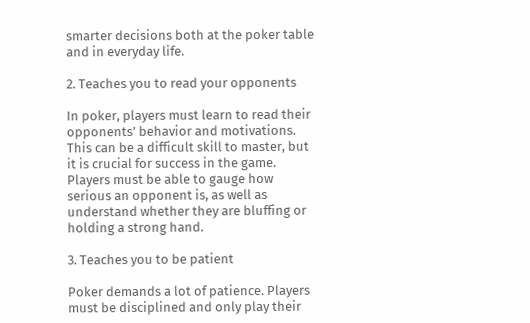smarter decisions both at the poker table and in everyday life.

2. Teaches you to read your opponents

In poker, players must learn to read their opponents’ behavior and motivations. This can be a difficult skill to master, but it is crucial for success in the game. Players must be able to gauge how serious an opponent is, as well as understand whether they are bluffing or holding a strong hand.

3. Teaches you to be patient

Poker demands a lot of patience. Players must be disciplined and only play their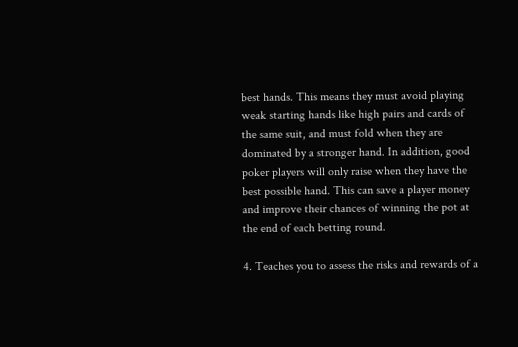best hands. This means they must avoid playing weak starting hands like high pairs and cards of the same suit, and must fold when they are dominated by a stronger hand. In addition, good poker players will only raise when they have the best possible hand. This can save a player money and improve their chances of winning the pot at the end of each betting round.

4. Teaches you to assess the risks and rewards of a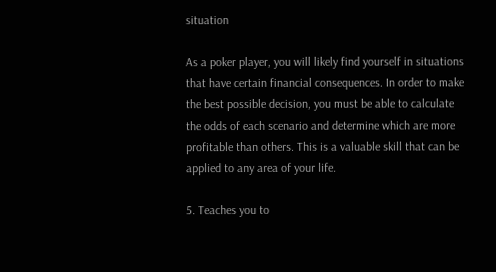situation

As a poker player, you will likely find yourself in situations that have certain financial consequences. In order to make the best possible decision, you must be able to calculate the odds of each scenario and determine which are more profitable than others. This is a valuable skill that can be applied to any area of your life.

5. Teaches you to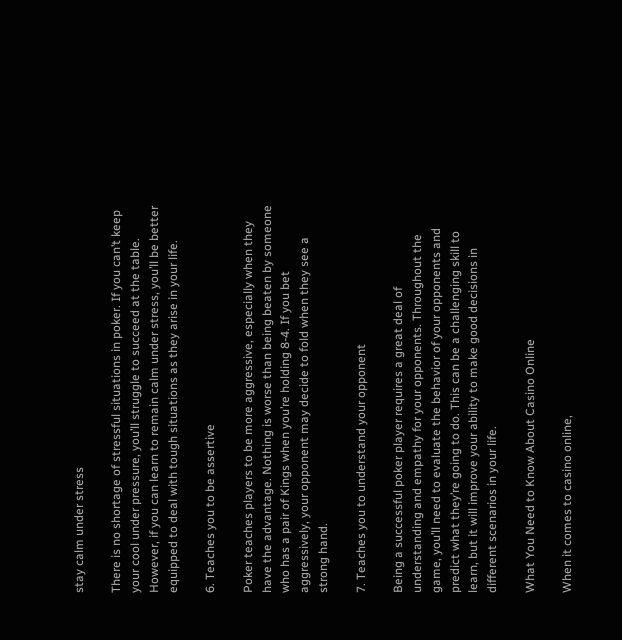stay calm under stress

There is no shortage of stressful situations in poker. If you can’t keep your cool under pressure, you’ll struggle to succeed at the table. However, if you can learn to remain calm under stress, you’ll be better equipped to deal with tough situations as they arise in your life.

6. Teaches you to be assertive

Poker teaches players to be more aggressive, especially when they have the advantage. Nothing is worse than being beaten by someone who has a pair of Kings when you’re holding 8-4. If you bet aggressively, your opponent may decide to fold when they see a strong hand.

7. Teaches you to understand your opponent

Being a successful poker player requires a great deal of understanding and empathy for your opponents. Throughout the game, you’ll need to evaluate the behavior of your opponents and predict what they’re going to do. This can be a challenging skill to learn, but it will improve your ability to make good decisions in different scenarios in your life.

What You Need to Know About Casino Online

When it comes to casino online,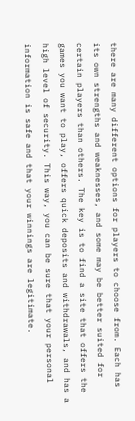there are many different options for players to choose from. Each has its own strengths and weaknesses, and some may be better suited for certain players than others. The key is to find a site that offers the games you want to play, offers quick deposits and withdrawals, and has a high level of security. This way, you can be sure that your personal information is safe and that your winnings are legitimate.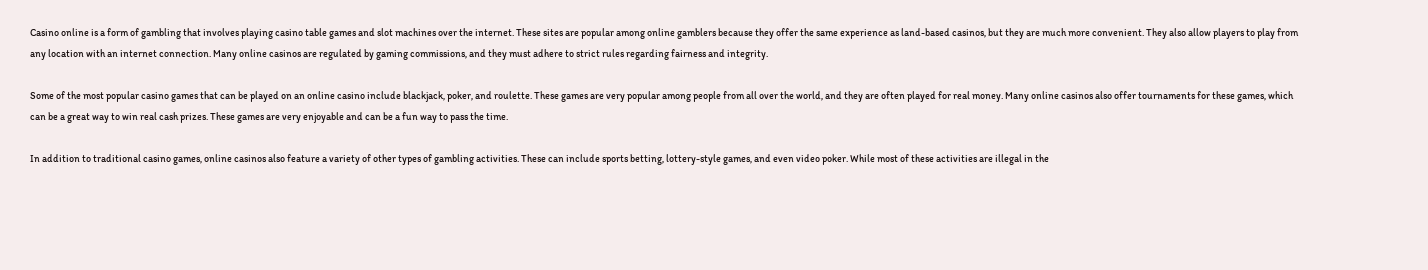Casino online is a form of gambling that involves playing casino table games and slot machines over the internet. These sites are popular among online gamblers because they offer the same experience as land-based casinos, but they are much more convenient. They also allow players to play from any location with an internet connection. Many online casinos are regulated by gaming commissions, and they must adhere to strict rules regarding fairness and integrity.

Some of the most popular casino games that can be played on an online casino include blackjack, poker, and roulette. These games are very popular among people from all over the world, and they are often played for real money. Many online casinos also offer tournaments for these games, which can be a great way to win real cash prizes. These games are very enjoyable and can be a fun way to pass the time.

In addition to traditional casino games, online casinos also feature a variety of other types of gambling activities. These can include sports betting, lottery-style games, and even video poker. While most of these activities are illegal in the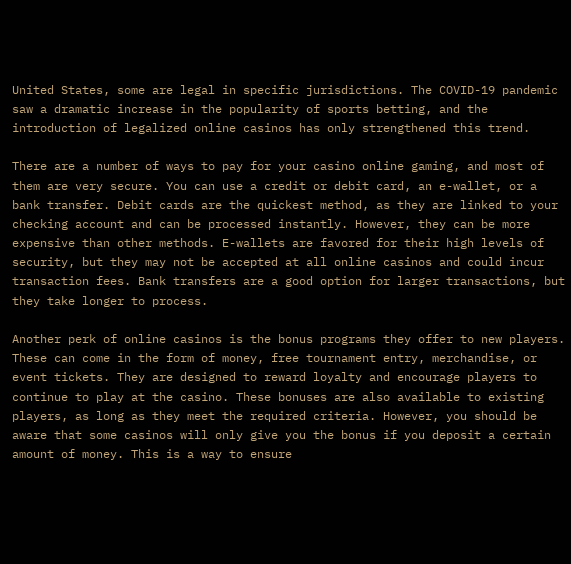United States, some are legal in specific jurisdictions. The COVID-19 pandemic saw a dramatic increase in the popularity of sports betting, and the introduction of legalized online casinos has only strengthened this trend.

There are a number of ways to pay for your casino online gaming, and most of them are very secure. You can use a credit or debit card, an e-wallet, or a bank transfer. Debit cards are the quickest method, as they are linked to your checking account and can be processed instantly. However, they can be more expensive than other methods. E-wallets are favored for their high levels of security, but they may not be accepted at all online casinos and could incur transaction fees. Bank transfers are a good option for larger transactions, but they take longer to process.

Another perk of online casinos is the bonus programs they offer to new players. These can come in the form of money, free tournament entry, merchandise, or event tickets. They are designed to reward loyalty and encourage players to continue to play at the casino. These bonuses are also available to existing players, as long as they meet the required criteria. However, you should be aware that some casinos will only give you the bonus if you deposit a certain amount of money. This is a way to ensure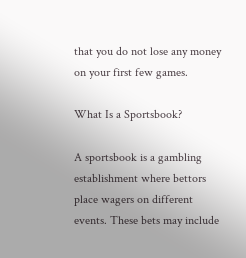that you do not lose any money on your first few games.

What Is a Sportsbook?

A sportsbook is a gambling establishment where bettors place wagers on different events. These bets may include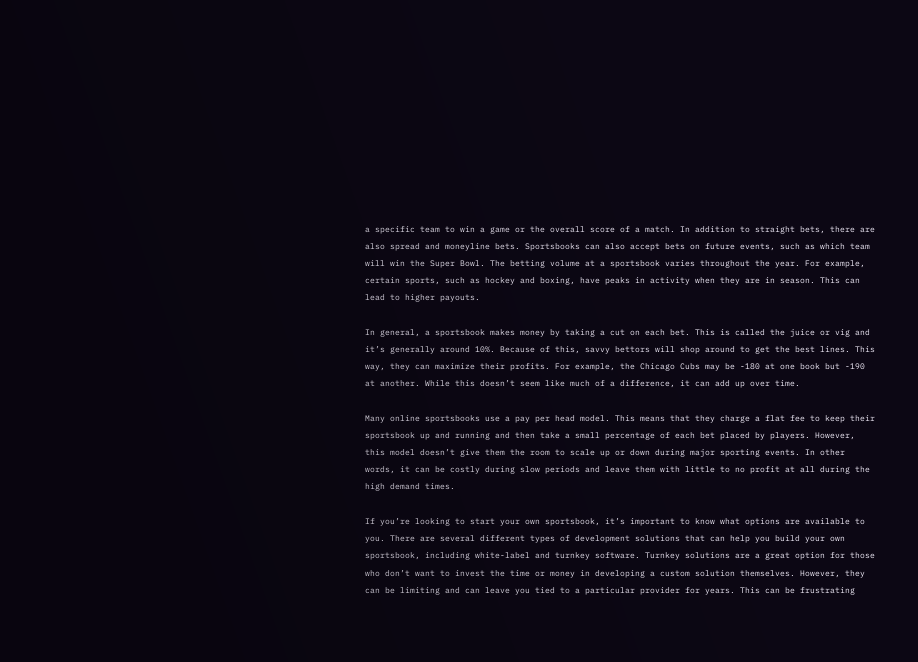a specific team to win a game or the overall score of a match. In addition to straight bets, there are also spread and moneyline bets. Sportsbooks can also accept bets on future events, such as which team will win the Super Bowl. The betting volume at a sportsbook varies throughout the year. For example, certain sports, such as hockey and boxing, have peaks in activity when they are in season. This can lead to higher payouts.

In general, a sportsbook makes money by taking a cut on each bet. This is called the juice or vig and it’s generally around 10%. Because of this, savvy bettors will shop around to get the best lines. This way, they can maximize their profits. For example, the Chicago Cubs may be -180 at one book but -190 at another. While this doesn’t seem like much of a difference, it can add up over time.

Many online sportsbooks use a pay per head model. This means that they charge a flat fee to keep their sportsbook up and running and then take a small percentage of each bet placed by players. However, this model doesn’t give them the room to scale up or down during major sporting events. In other words, it can be costly during slow periods and leave them with little to no profit at all during the high demand times.

If you’re looking to start your own sportsbook, it’s important to know what options are available to you. There are several different types of development solutions that can help you build your own sportsbook, including white-label and turnkey software. Turnkey solutions are a great option for those who don’t want to invest the time or money in developing a custom solution themselves. However, they can be limiting and can leave you tied to a particular provider for years. This can be frustrating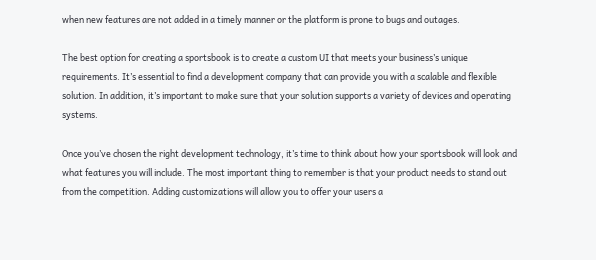when new features are not added in a timely manner or the platform is prone to bugs and outages.

The best option for creating a sportsbook is to create a custom UI that meets your business’s unique requirements. It’s essential to find a development company that can provide you with a scalable and flexible solution. In addition, it’s important to make sure that your solution supports a variety of devices and operating systems.

Once you’ve chosen the right development technology, it’s time to think about how your sportsbook will look and what features you will include. The most important thing to remember is that your product needs to stand out from the competition. Adding customizations will allow you to offer your users a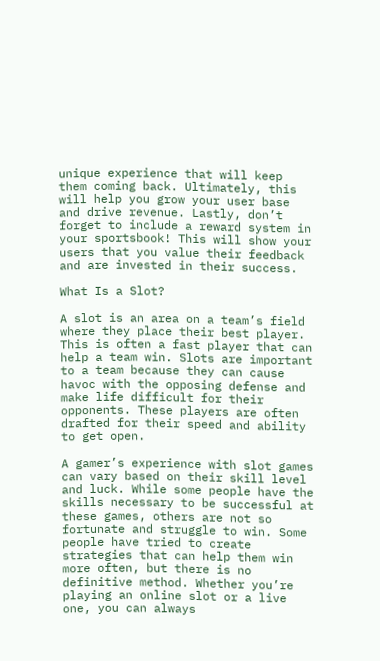unique experience that will keep them coming back. Ultimately, this will help you grow your user base and drive revenue. Lastly, don’t forget to include a reward system in your sportsbook! This will show your users that you value their feedback and are invested in their success.

What Is a Slot?

A slot is an area on a team’s field where they place their best player. This is often a fast player that can help a team win. Slots are important to a team because they can cause havoc with the opposing defense and make life difficult for their opponents. These players are often drafted for their speed and ability to get open.

A gamer’s experience with slot games can vary based on their skill level and luck. While some people have the skills necessary to be successful at these games, others are not so fortunate and struggle to win. Some people have tried to create strategies that can help them win more often, but there is no definitive method. Whether you’re playing an online slot or a live one, you can always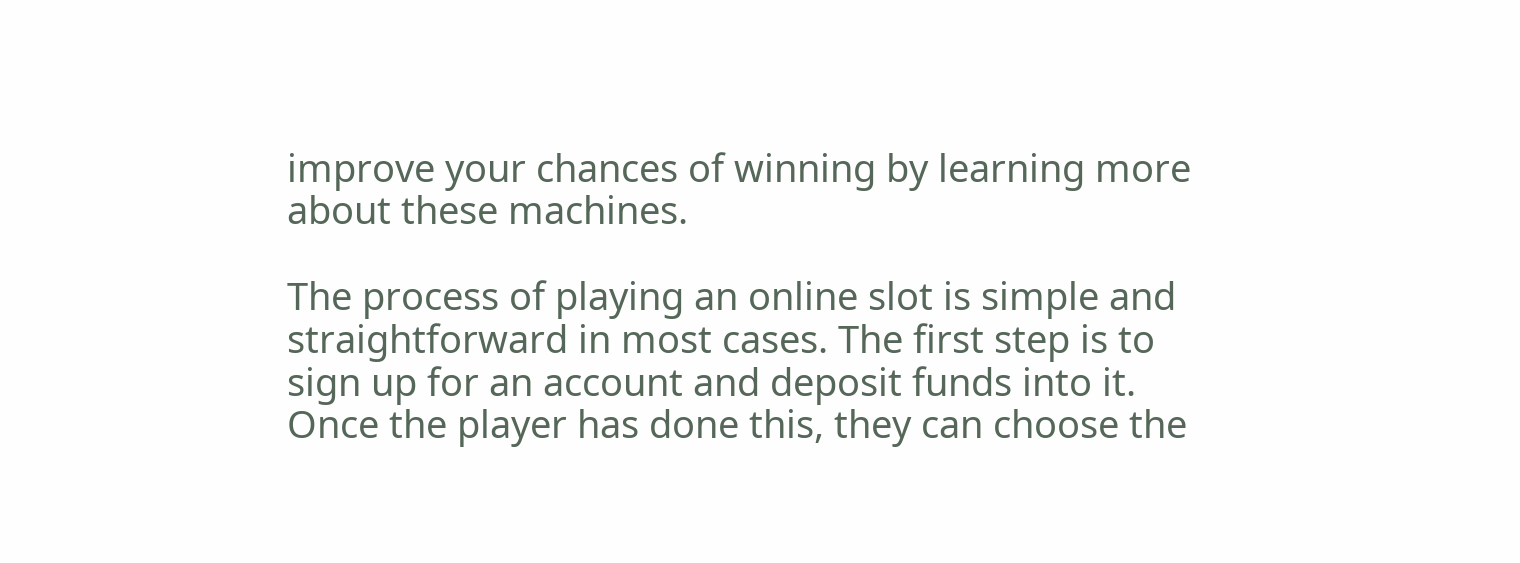improve your chances of winning by learning more about these machines.

The process of playing an online slot is simple and straightforward in most cases. The first step is to sign up for an account and deposit funds into it. Once the player has done this, they can choose the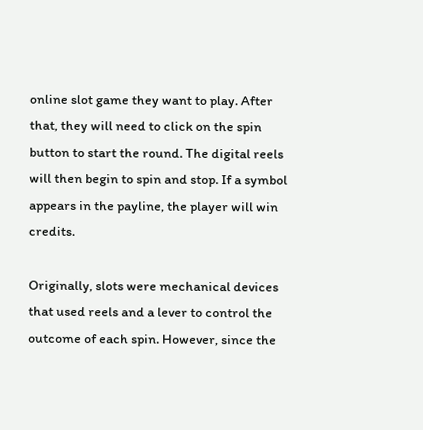online slot game they want to play. After that, they will need to click on the spin button to start the round. The digital reels will then begin to spin and stop. If a symbol appears in the payline, the player will win credits.

Originally, slots were mechanical devices that used reels and a lever to control the outcome of each spin. However, since the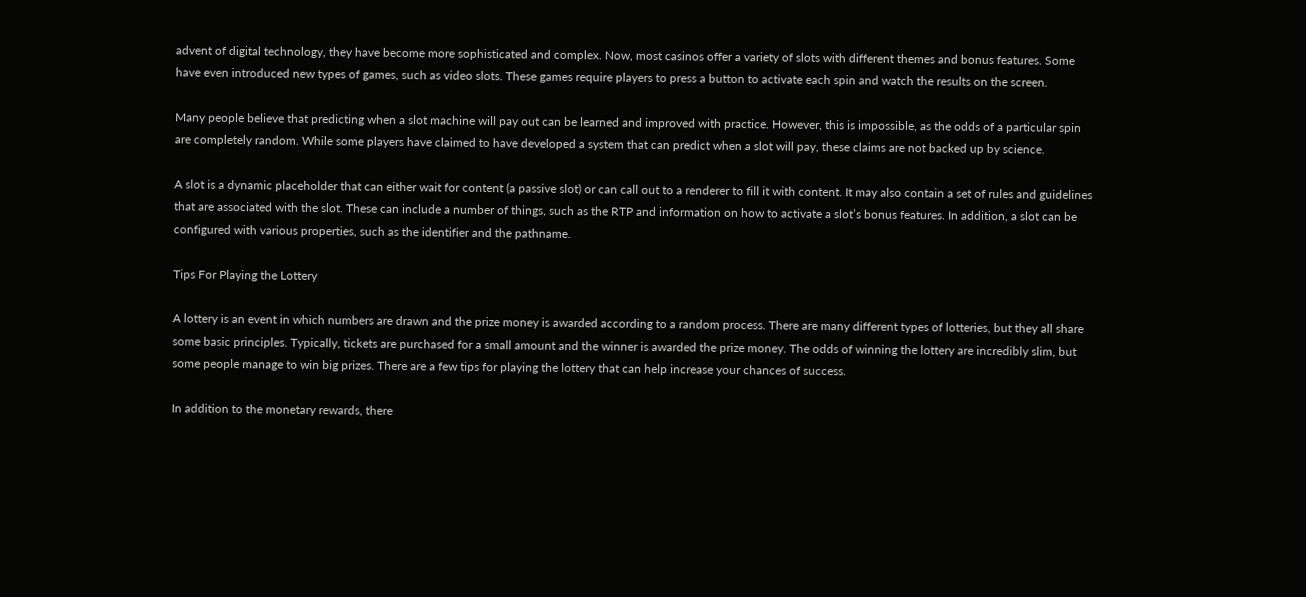advent of digital technology, they have become more sophisticated and complex. Now, most casinos offer a variety of slots with different themes and bonus features. Some have even introduced new types of games, such as video slots. These games require players to press a button to activate each spin and watch the results on the screen.

Many people believe that predicting when a slot machine will pay out can be learned and improved with practice. However, this is impossible, as the odds of a particular spin are completely random. While some players have claimed to have developed a system that can predict when a slot will pay, these claims are not backed up by science.

A slot is a dynamic placeholder that can either wait for content (a passive slot) or can call out to a renderer to fill it with content. It may also contain a set of rules and guidelines that are associated with the slot. These can include a number of things, such as the RTP and information on how to activate a slot’s bonus features. In addition, a slot can be configured with various properties, such as the identifier and the pathname.

Tips For Playing the Lottery

A lottery is an event in which numbers are drawn and the prize money is awarded according to a random process. There are many different types of lotteries, but they all share some basic principles. Typically, tickets are purchased for a small amount and the winner is awarded the prize money. The odds of winning the lottery are incredibly slim, but some people manage to win big prizes. There are a few tips for playing the lottery that can help increase your chances of success.

In addition to the monetary rewards, there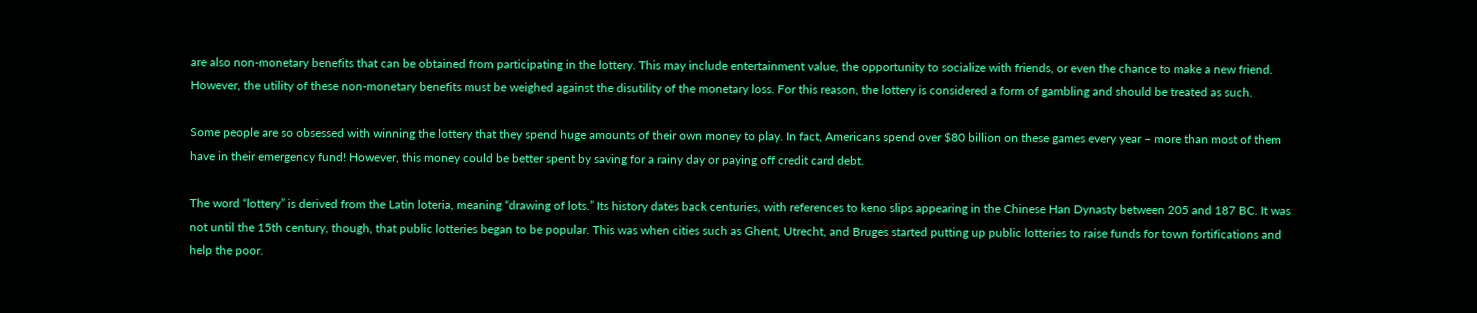are also non-monetary benefits that can be obtained from participating in the lottery. This may include entertainment value, the opportunity to socialize with friends, or even the chance to make a new friend. However, the utility of these non-monetary benefits must be weighed against the disutility of the monetary loss. For this reason, the lottery is considered a form of gambling and should be treated as such.

Some people are so obsessed with winning the lottery that they spend huge amounts of their own money to play. In fact, Americans spend over $80 billion on these games every year – more than most of them have in their emergency fund! However, this money could be better spent by saving for a rainy day or paying off credit card debt.

The word “lottery” is derived from the Latin loteria, meaning “drawing of lots.” Its history dates back centuries, with references to keno slips appearing in the Chinese Han Dynasty between 205 and 187 BC. It was not until the 15th century, though, that public lotteries began to be popular. This was when cities such as Ghent, Utrecht, and Bruges started putting up public lotteries to raise funds for town fortifications and help the poor.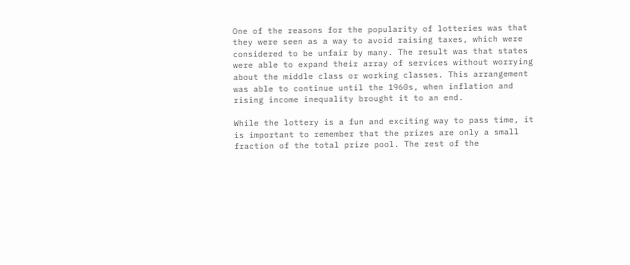One of the reasons for the popularity of lotteries was that they were seen as a way to avoid raising taxes, which were considered to be unfair by many. The result was that states were able to expand their array of services without worrying about the middle class or working classes. This arrangement was able to continue until the 1960s, when inflation and rising income inequality brought it to an end.

While the lottery is a fun and exciting way to pass time, it is important to remember that the prizes are only a small fraction of the total prize pool. The rest of the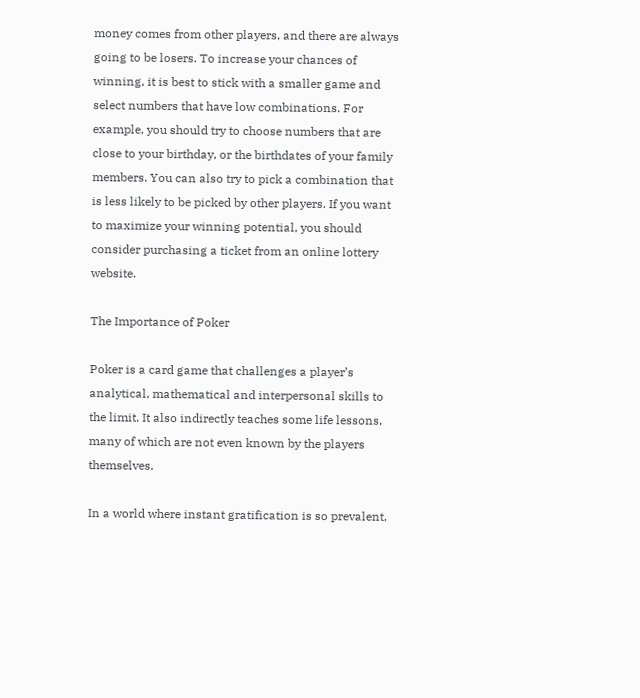money comes from other players, and there are always going to be losers. To increase your chances of winning, it is best to stick with a smaller game and select numbers that have low combinations. For example, you should try to choose numbers that are close to your birthday, or the birthdates of your family members. You can also try to pick a combination that is less likely to be picked by other players. If you want to maximize your winning potential, you should consider purchasing a ticket from an online lottery website.

The Importance of Poker

Poker is a card game that challenges a player’s analytical, mathematical and interpersonal skills to the limit. It also indirectly teaches some life lessons, many of which are not even known by the players themselves.

In a world where instant gratification is so prevalent,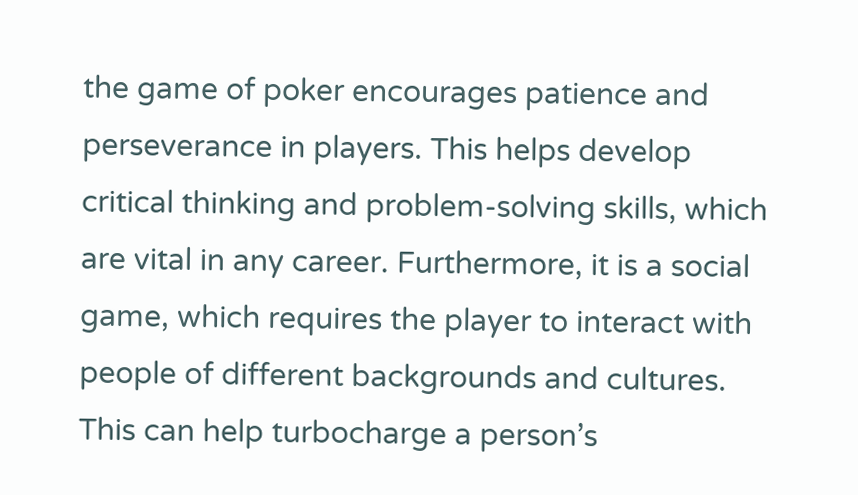the game of poker encourages patience and perseverance in players. This helps develop critical thinking and problem-solving skills, which are vital in any career. Furthermore, it is a social game, which requires the player to interact with people of different backgrounds and cultures. This can help turbocharge a person’s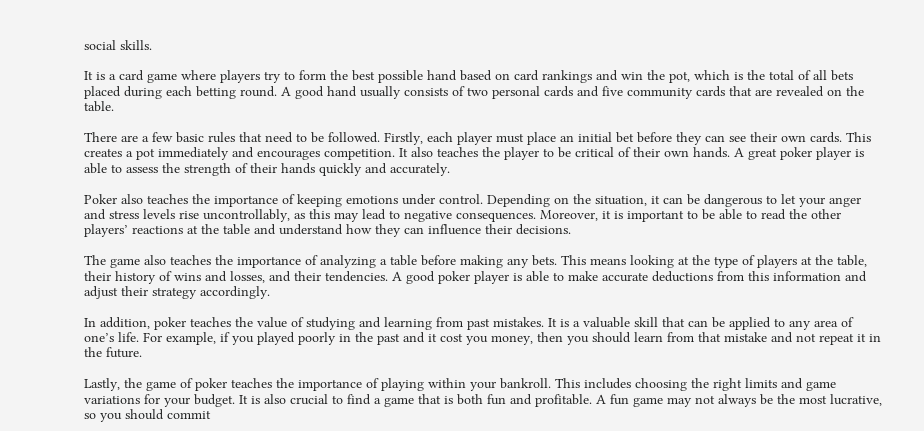social skills.

It is a card game where players try to form the best possible hand based on card rankings and win the pot, which is the total of all bets placed during each betting round. A good hand usually consists of two personal cards and five community cards that are revealed on the table.

There are a few basic rules that need to be followed. Firstly, each player must place an initial bet before they can see their own cards. This creates a pot immediately and encourages competition. It also teaches the player to be critical of their own hands. A great poker player is able to assess the strength of their hands quickly and accurately.

Poker also teaches the importance of keeping emotions under control. Depending on the situation, it can be dangerous to let your anger and stress levels rise uncontrollably, as this may lead to negative consequences. Moreover, it is important to be able to read the other players’ reactions at the table and understand how they can influence their decisions.

The game also teaches the importance of analyzing a table before making any bets. This means looking at the type of players at the table, their history of wins and losses, and their tendencies. A good poker player is able to make accurate deductions from this information and adjust their strategy accordingly.

In addition, poker teaches the value of studying and learning from past mistakes. It is a valuable skill that can be applied to any area of one’s life. For example, if you played poorly in the past and it cost you money, then you should learn from that mistake and not repeat it in the future.

Lastly, the game of poker teaches the importance of playing within your bankroll. This includes choosing the right limits and game variations for your budget. It is also crucial to find a game that is both fun and profitable. A fun game may not always be the most lucrative, so you should commit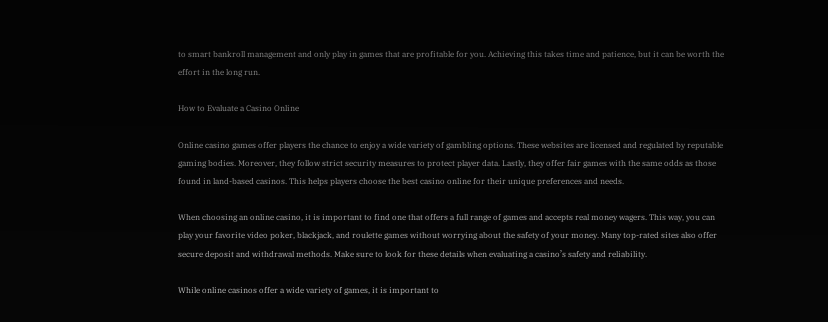to smart bankroll management and only play in games that are profitable for you. Achieving this takes time and patience, but it can be worth the effort in the long run.

How to Evaluate a Casino Online

Online casino games offer players the chance to enjoy a wide variety of gambling options. These websites are licensed and regulated by reputable gaming bodies. Moreover, they follow strict security measures to protect player data. Lastly, they offer fair games with the same odds as those found in land-based casinos. This helps players choose the best casino online for their unique preferences and needs.

When choosing an online casino, it is important to find one that offers a full range of games and accepts real money wagers. This way, you can play your favorite video poker, blackjack, and roulette games without worrying about the safety of your money. Many top-rated sites also offer secure deposit and withdrawal methods. Make sure to look for these details when evaluating a casino’s safety and reliability.

While online casinos offer a wide variety of games, it is important to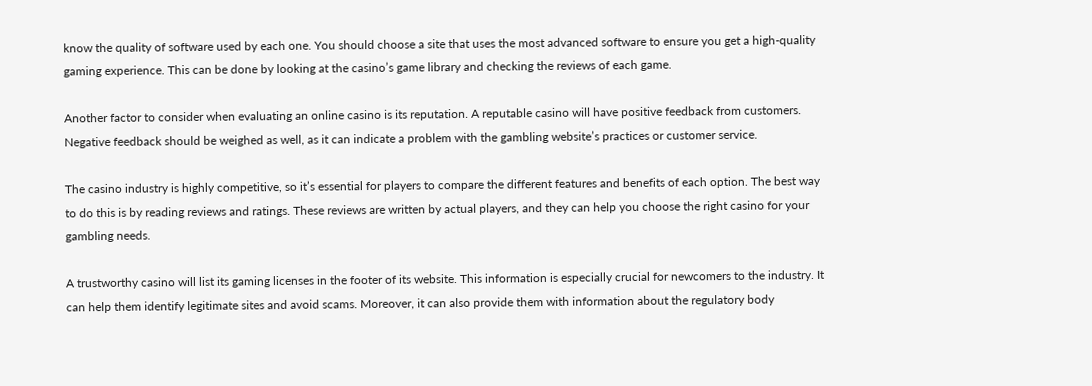know the quality of software used by each one. You should choose a site that uses the most advanced software to ensure you get a high-quality gaming experience. This can be done by looking at the casino’s game library and checking the reviews of each game.

Another factor to consider when evaluating an online casino is its reputation. A reputable casino will have positive feedback from customers. Negative feedback should be weighed as well, as it can indicate a problem with the gambling website’s practices or customer service.

The casino industry is highly competitive, so it’s essential for players to compare the different features and benefits of each option. The best way to do this is by reading reviews and ratings. These reviews are written by actual players, and they can help you choose the right casino for your gambling needs.

A trustworthy casino will list its gaming licenses in the footer of its website. This information is especially crucial for newcomers to the industry. It can help them identify legitimate sites and avoid scams. Moreover, it can also provide them with information about the regulatory body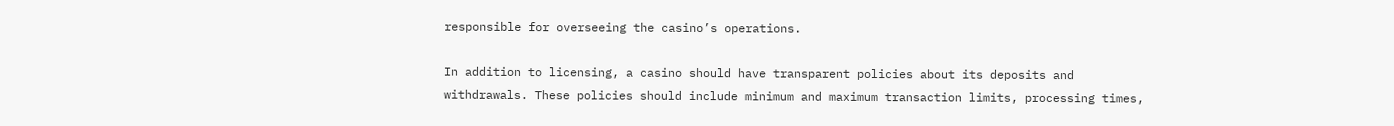responsible for overseeing the casino’s operations.

In addition to licensing, a casino should have transparent policies about its deposits and withdrawals. These policies should include minimum and maximum transaction limits, processing times,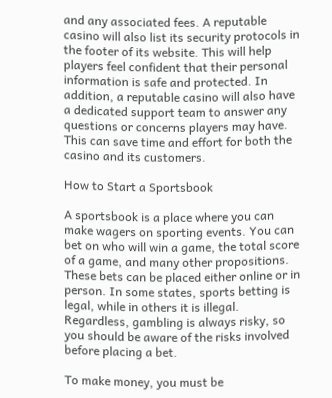and any associated fees. A reputable casino will also list its security protocols in the footer of its website. This will help players feel confident that their personal information is safe and protected. In addition, a reputable casino will also have a dedicated support team to answer any questions or concerns players may have. This can save time and effort for both the casino and its customers.

How to Start a Sportsbook

A sportsbook is a place where you can make wagers on sporting events. You can bet on who will win a game, the total score of a game, and many other propositions. These bets can be placed either online or in person. In some states, sports betting is legal, while in others it is illegal. Regardless, gambling is always risky, so you should be aware of the risks involved before placing a bet.

To make money, you must be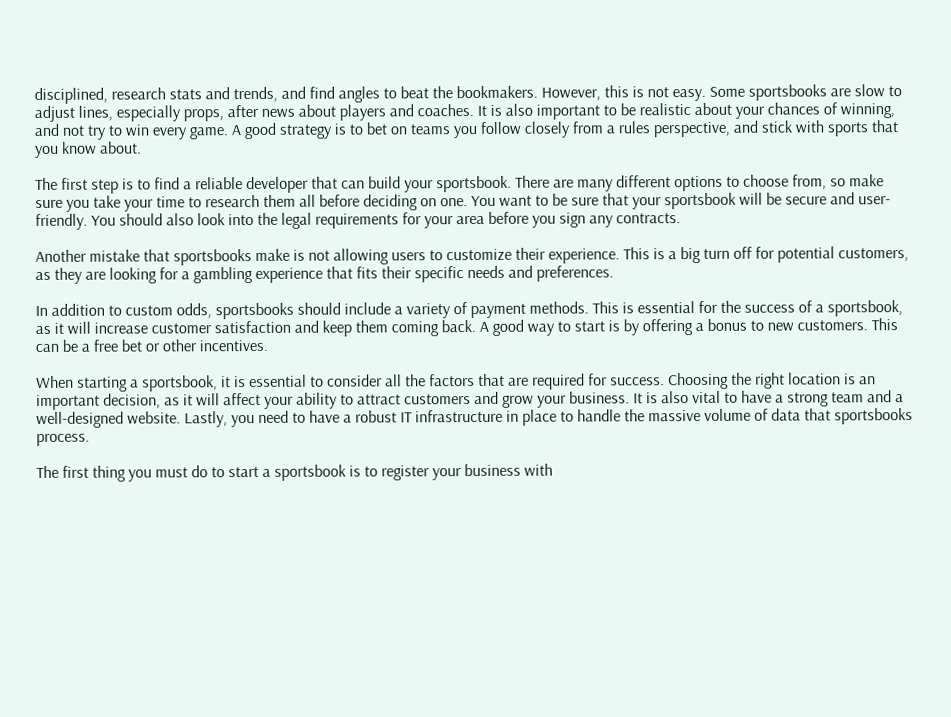disciplined, research stats and trends, and find angles to beat the bookmakers. However, this is not easy. Some sportsbooks are slow to adjust lines, especially props, after news about players and coaches. It is also important to be realistic about your chances of winning, and not try to win every game. A good strategy is to bet on teams you follow closely from a rules perspective, and stick with sports that you know about.

The first step is to find a reliable developer that can build your sportsbook. There are many different options to choose from, so make sure you take your time to research them all before deciding on one. You want to be sure that your sportsbook will be secure and user-friendly. You should also look into the legal requirements for your area before you sign any contracts.

Another mistake that sportsbooks make is not allowing users to customize their experience. This is a big turn off for potential customers, as they are looking for a gambling experience that fits their specific needs and preferences.

In addition to custom odds, sportsbooks should include a variety of payment methods. This is essential for the success of a sportsbook, as it will increase customer satisfaction and keep them coming back. A good way to start is by offering a bonus to new customers. This can be a free bet or other incentives.

When starting a sportsbook, it is essential to consider all the factors that are required for success. Choosing the right location is an important decision, as it will affect your ability to attract customers and grow your business. It is also vital to have a strong team and a well-designed website. Lastly, you need to have a robust IT infrastructure in place to handle the massive volume of data that sportsbooks process.

The first thing you must do to start a sportsbook is to register your business with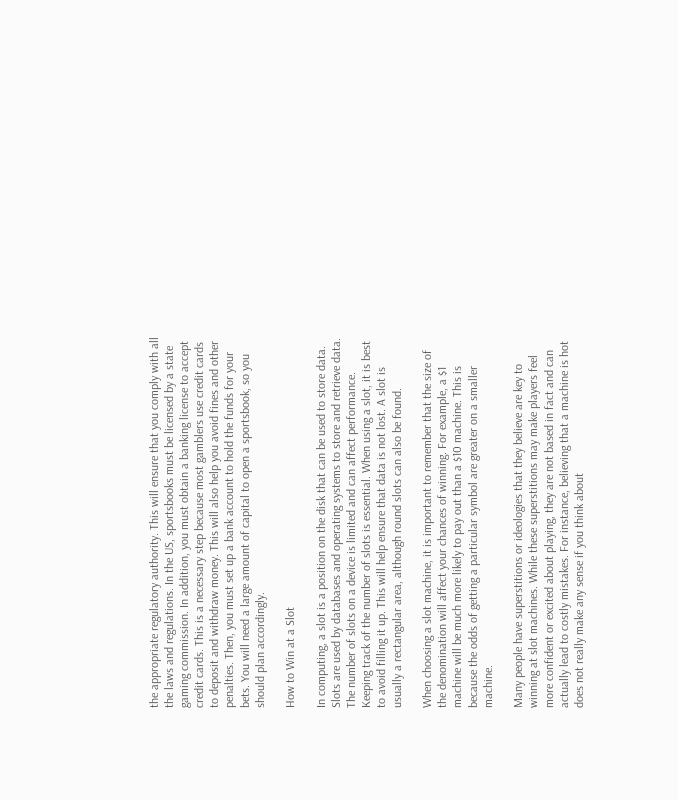the appropriate regulatory authority. This will ensure that you comply with all the laws and regulations. In the US, sportsbooks must be licensed by a state gaming commission. In addition, you must obtain a banking license to accept credit cards. This is a necessary step because most gamblers use credit cards to deposit and withdraw money. This will also help you avoid fines and other penalties. Then, you must set up a bank account to hold the funds for your bets. You will need a large amount of capital to open a sportsbook, so you should plan accordingly.

How to Win at a Slot

In computing, a slot is a position on the disk that can be used to store data. Slots are used by databases and operating systems to store and retrieve data. The number of slots on a device is limited and can affect performance. Keeping track of the number of slots is essential. When using a slot, it is best to avoid filling it up. This will help ensure that data is not lost. A slot is usually a rectangular area, although round slots can also be found.

When choosing a slot machine, it is important to remember that the size of the denomination will affect your chances of winning. For example, a $1 machine will be much more likely to pay out than a $10 machine. This is because the odds of getting a particular symbol are greater on a smaller machine.

Many people have superstitions or ideologies that they believe are key to winning at slot machines. While these superstitions may make players feel more confident or excited about playing, they are not based in fact and can actually lead to costly mistakes. For instance, believing that a machine is hot does not really make any sense if you think about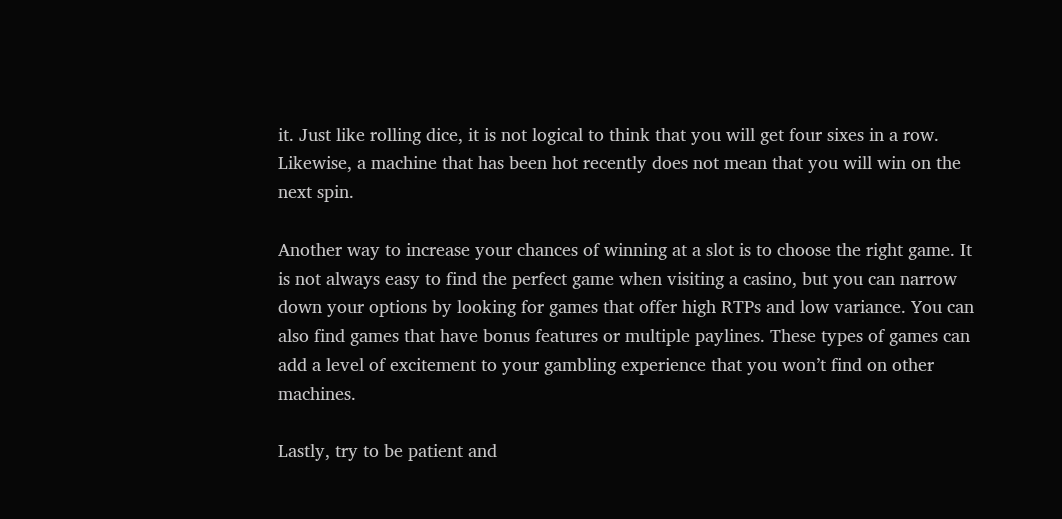it. Just like rolling dice, it is not logical to think that you will get four sixes in a row. Likewise, a machine that has been hot recently does not mean that you will win on the next spin.

Another way to increase your chances of winning at a slot is to choose the right game. It is not always easy to find the perfect game when visiting a casino, but you can narrow down your options by looking for games that offer high RTPs and low variance. You can also find games that have bonus features or multiple paylines. These types of games can add a level of excitement to your gambling experience that you won’t find on other machines.

Lastly, try to be patient and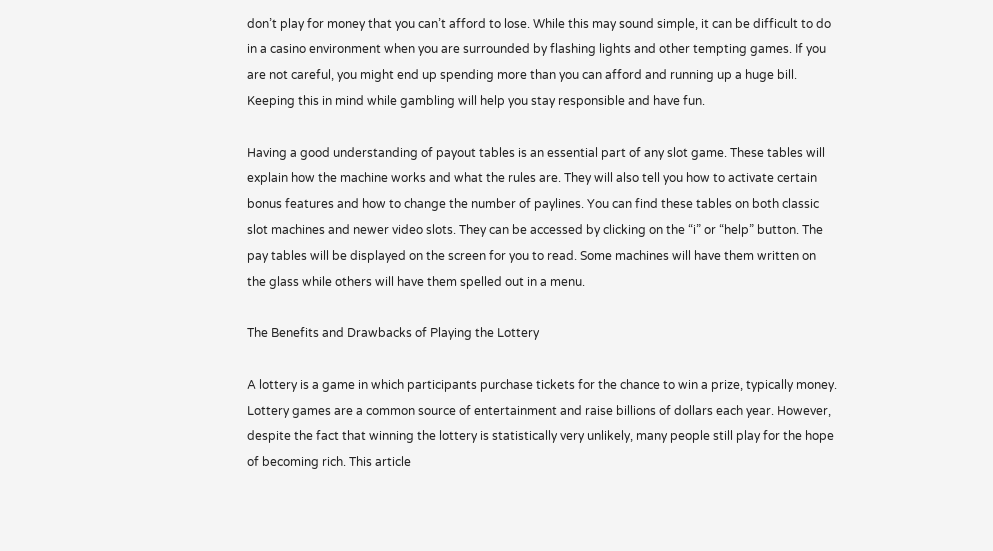don’t play for money that you can’t afford to lose. While this may sound simple, it can be difficult to do in a casino environment when you are surrounded by flashing lights and other tempting games. If you are not careful, you might end up spending more than you can afford and running up a huge bill. Keeping this in mind while gambling will help you stay responsible and have fun.

Having a good understanding of payout tables is an essential part of any slot game. These tables will explain how the machine works and what the rules are. They will also tell you how to activate certain bonus features and how to change the number of paylines. You can find these tables on both classic slot machines and newer video slots. They can be accessed by clicking on the “i” or “help” button. The pay tables will be displayed on the screen for you to read. Some machines will have them written on the glass while others will have them spelled out in a menu.

The Benefits and Drawbacks of Playing the Lottery

A lottery is a game in which participants purchase tickets for the chance to win a prize, typically money. Lottery games are a common source of entertainment and raise billions of dollars each year. However, despite the fact that winning the lottery is statistically very unlikely, many people still play for the hope of becoming rich. This article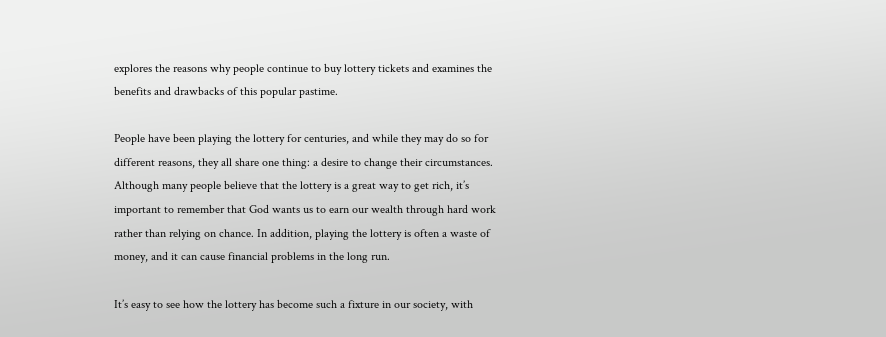explores the reasons why people continue to buy lottery tickets and examines the benefits and drawbacks of this popular pastime.

People have been playing the lottery for centuries, and while they may do so for different reasons, they all share one thing: a desire to change their circumstances. Although many people believe that the lottery is a great way to get rich, it’s important to remember that God wants us to earn our wealth through hard work rather than relying on chance. In addition, playing the lottery is often a waste of money, and it can cause financial problems in the long run.

It’s easy to see how the lottery has become such a fixture in our society, with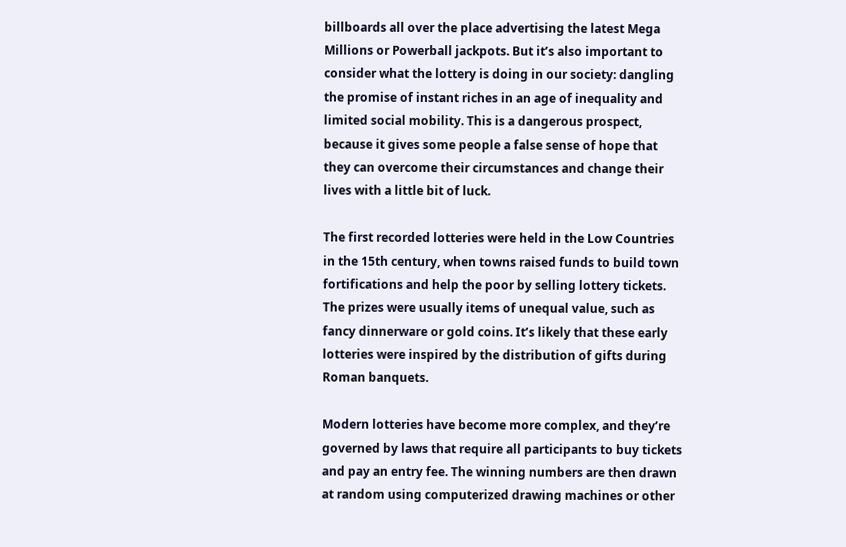billboards all over the place advertising the latest Mega Millions or Powerball jackpots. But it’s also important to consider what the lottery is doing in our society: dangling the promise of instant riches in an age of inequality and limited social mobility. This is a dangerous prospect, because it gives some people a false sense of hope that they can overcome their circumstances and change their lives with a little bit of luck.

The first recorded lotteries were held in the Low Countries in the 15th century, when towns raised funds to build town fortifications and help the poor by selling lottery tickets. The prizes were usually items of unequal value, such as fancy dinnerware or gold coins. It’s likely that these early lotteries were inspired by the distribution of gifts during Roman banquets.

Modern lotteries have become more complex, and they’re governed by laws that require all participants to buy tickets and pay an entry fee. The winning numbers are then drawn at random using computerized drawing machines or other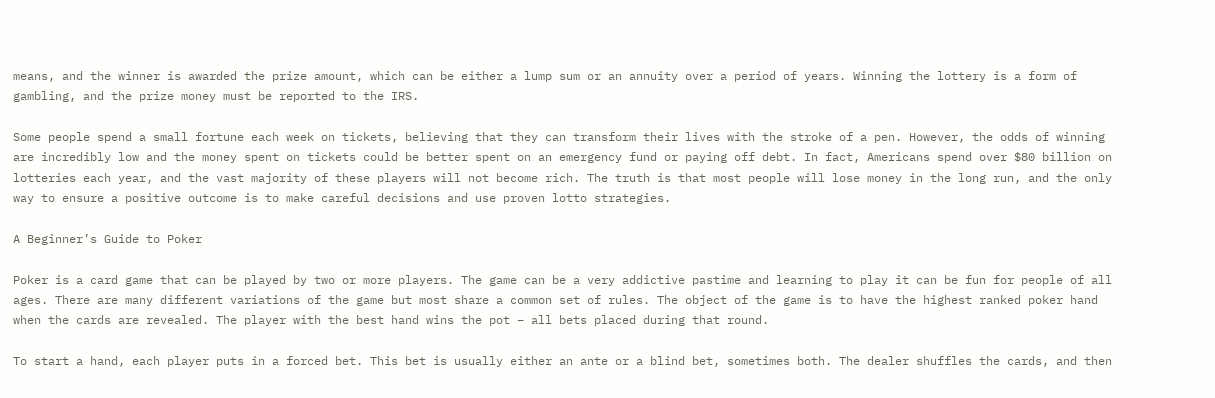means, and the winner is awarded the prize amount, which can be either a lump sum or an annuity over a period of years. Winning the lottery is a form of gambling, and the prize money must be reported to the IRS.

Some people spend a small fortune each week on tickets, believing that they can transform their lives with the stroke of a pen. However, the odds of winning are incredibly low and the money spent on tickets could be better spent on an emergency fund or paying off debt. In fact, Americans spend over $80 billion on lotteries each year, and the vast majority of these players will not become rich. The truth is that most people will lose money in the long run, and the only way to ensure a positive outcome is to make careful decisions and use proven lotto strategies.

A Beginner’s Guide to Poker

Poker is a card game that can be played by two or more players. The game can be a very addictive pastime and learning to play it can be fun for people of all ages. There are many different variations of the game but most share a common set of rules. The object of the game is to have the highest ranked poker hand when the cards are revealed. The player with the best hand wins the pot – all bets placed during that round.

To start a hand, each player puts in a forced bet. This bet is usually either an ante or a blind bet, sometimes both. The dealer shuffles the cards, and then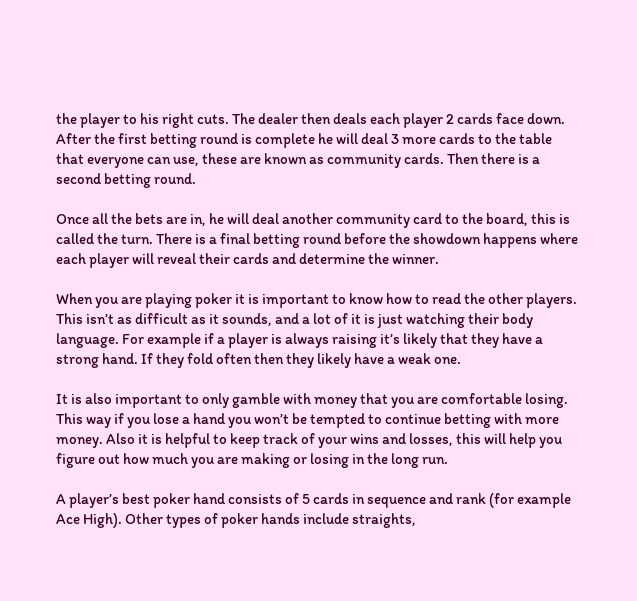the player to his right cuts. The dealer then deals each player 2 cards face down. After the first betting round is complete he will deal 3 more cards to the table that everyone can use, these are known as community cards. Then there is a second betting round.

Once all the bets are in, he will deal another community card to the board, this is called the turn. There is a final betting round before the showdown happens where each player will reveal their cards and determine the winner.

When you are playing poker it is important to know how to read the other players. This isn’t as difficult as it sounds, and a lot of it is just watching their body language. For example if a player is always raising it’s likely that they have a strong hand. If they fold often then they likely have a weak one.

It is also important to only gamble with money that you are comfortable losing. This way if you lose a hand you won’t be tempted to continue betting with more money. Also it is helpful to keep track of your wins and losses, this will help you figure out how much you are making or losing in the long run.

A player’s best poker hand consists of 5 cards in sequence and rank (for example Ace High). Other types of poker hands include straights,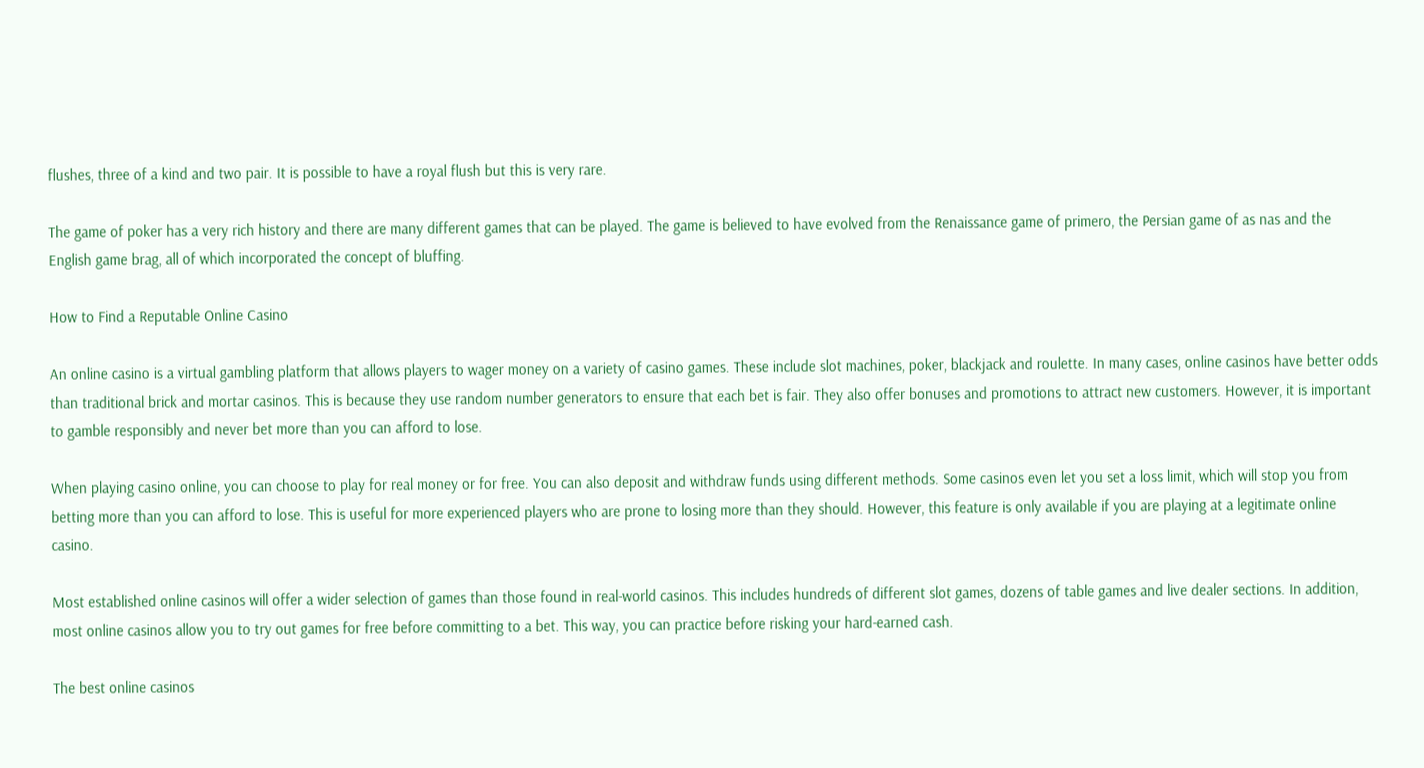flushes, three of a kind and two pair. It is possible to have a royal flush but this is very rare.

The game of poker has a very rich history and there are many different games that can be played. The game is believed to have evolved from the Renaissance game of primero, the Persian game of as nas and the English game brag, all of which incorporated the concept of bluffing.

How to Find a Reputable Online Casino

An online casino is a virtual gambling platform that allows players to wager money on a variety of casino games. These include slot machines, poker, blackjack and roulette. In many cases, online casinos have better odds than traditional brick and mortar casinos. This is because they use random number generators to ensure that each bet is fair. They also offer bonuses and promotions to attract new customers. However, it is important to gamble responsibly and never bet more than you can afford to lose.

When playing casino online, you can choose to play for real money or for free. You can also deposit and withdraw funds using different methods. Some casinos even let you set a loss limit, which will stop you from betting more than you can afford to lose. This is useful for more experienced players who are prone to losing more than they should. However, this feature is only available if you are playing at a legitimate online casino.

Most established online casinos will offer a wider selection of games than those found in real-world casinos. This includes hundreds of different slot games, dozens of table games and live dealer sections. In addition, most online casinos allow you to try out games for free before committing to a bet. This way, you can practice before risking your hard-earned cash.

The best online casinos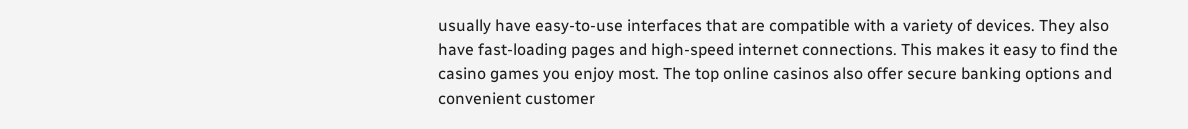usually have easy-to-use interfaces that are compatible with a variety of devices. They also have fast-loading pages and high-speed internet connections. This makes it easy to find the casino games you enjoy most. The top online casinos also offer secure banking options and convenient customer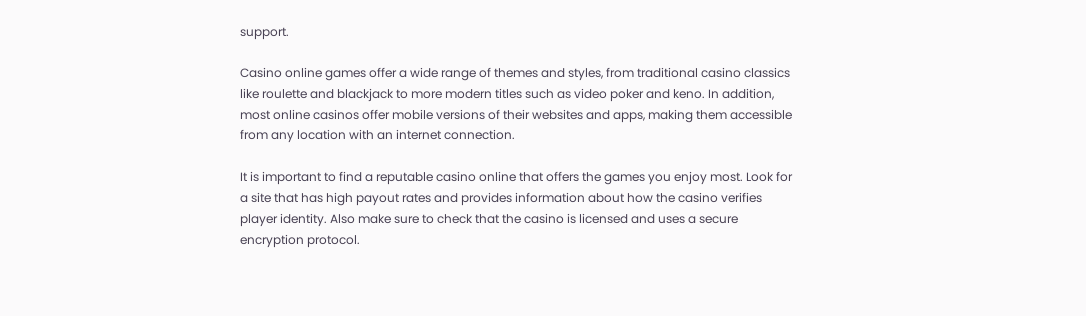support.

Casino online games offer a wide range of themes and styles, from traditional casino classics like roulette and blackjack to more modern titles such as video poker and keno. In addition, most online casinos offer mobile versions of their websites and apps, making them accessible from any location with an internet connection.

It is important to find a reputable casino online that offers the games you enjoy most. Look for a site that has high payout rates and provides information about how the casino verifies player identity. Also make sure to check that the casino is licensed and uses a secure encryption protocol.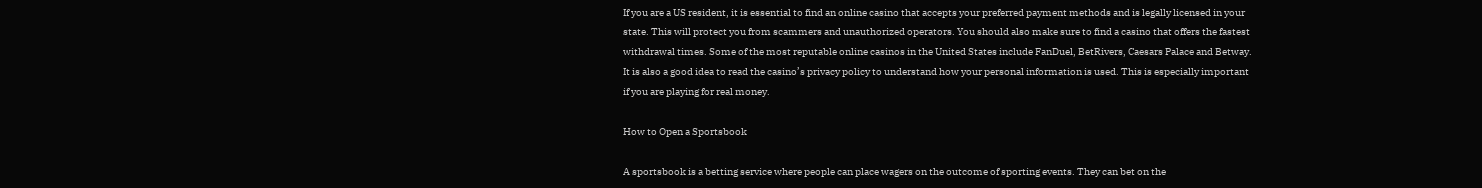If you are a US resident, it is essential to find an online casino that accepts your preferred payment methods and is legally licensed in your state. This will protect you from scammers and unauthorized operators. You should also make sure to find a casino that offers the fastest withdrawal times. Some of the most reputable online casinos in the United States include FanDuel, BetRivers, Caesars Palace and Betway. It is also a good idea to read the casino’s privacy policy to understand how your personal information is used. This is especially important if you are playing for real money.

How to Open a Sportsbook

A sportsbook is a betting service where people can place wagers on the outcome of sporting events. They can bet on the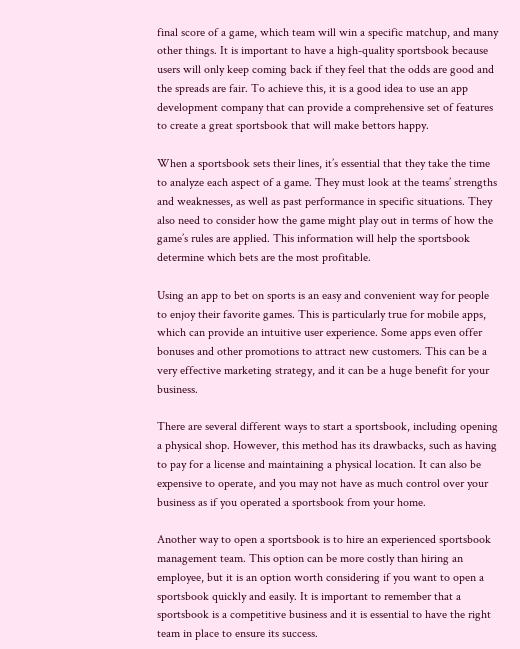final score of a game, which team will win a specific matchup, and many other things. It is important to have a high-quality sportsbook because users will only keep coming back if they feel that the odds are good and the spreads are fair. To achieve this, it is a good idea to use an app development company that can provide a comprehensive set of features to create a great sportsbook that will make bettors happy.

When a sportsbook sets their lines, it’s essential that they take the time to analyze each aspect of a game. They must look at the teams’ strengths and weaknesses, as well as past performance in specific situations. They also need to consider how the game might play out in terms of how the game’s rules are applied. This information will help the sportsbook determine which bets are the most profitable.

Using an app to bet on sports is an easy and convenient way for people to enjoy their favorite games. This is particularly true for mobile apps, which can provide an intuitive user experience. Some apps even offer bonuses and other promotions to attract new customers. This can be a very effective marketing strategy, and it can be a huge benefit for your business.

There are several different ways to start a sportsbook, including opening a physical shop. However, this method has its drawbacks, such as having to pay for a license and maintaining a physical location. It can also be expensive to operate, and you may not have as much control over your business as if you operated a sportsbook from your home.

Another way to open a sportsbook is to hire an experienced sportsbook management team. This option can be more costly than hiring an employee, but it is an option worth considering if you want to open a sportsbook quickly and easily. It is important to remember that a sportsbook is a competitive business and it is essential to have the right team in place to ensure its success.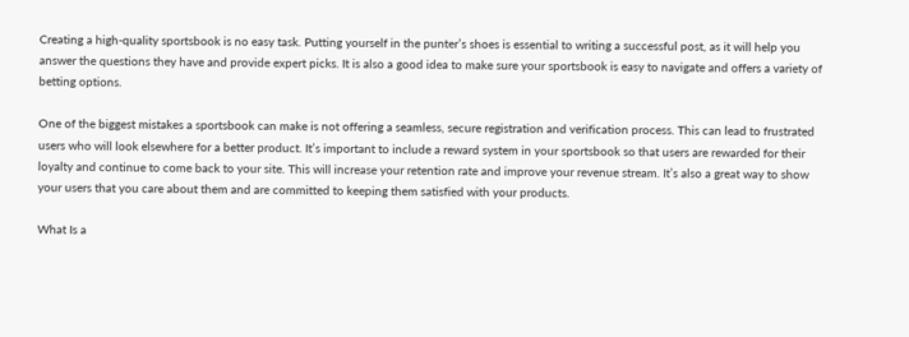Creating a high-quality sportsbook is no easy task. Putting yourself in the punter’s shoes is essential to writing a successful post, as it will help you answer the questions they have and provide expert picks. It is also a good idea to make sure your sportsbook is easy to navigate and offers a variety of betting options.

One of the biggest mistakes a sportsbook can make is not offering a seamless, secure registration and verification process. This can lead to frustrated users who will look elsewhere for a better product. It’s important to include a reward system in your sportsbook so that users are rewarded for their loyalty and continue to come back to your site. This will increase your retention rate and improve your revenue stream. It’s also a great way to show your users that you care about them and are committed to keeping them satisfied with your products.

What Is a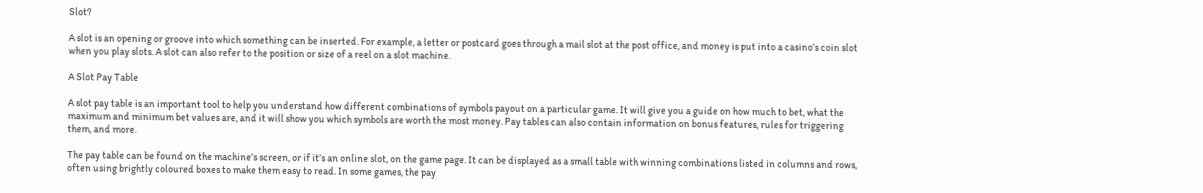Slot?

A slot is an opening or groove into which something can be inserted. For example, a letter or postcard goes through a mail slot at the post office, and money is put into a casino’s coin slot when you play slots. A slot can also refer to the position or size of a reel on a slot machine.

A Slot Pay Table

A slot pay table is an important tool to help you understand how different combinations of symbols payout on a particular game. It will give you a guide on how much to bet, what the maximum and minimum bet values are, and it will show you which symbols are worth the most money. Pay tables can also contain information on bonus features, rules for triggering them, and more.

The pay table can be found on the machine’s screen, or if it’s an online slot, on the game page. It can be displayed as a small table with winning combinations listed in columns and rows, often using brightly coloured boxes to make them easy to read. In some games, the pay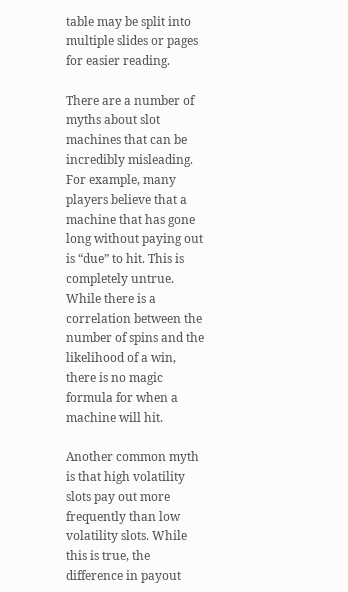table may be split into multiple slides or pages for easier reading.

There are a number of myths about slot machines that can be incredibly misleading. For example, many players believe that a machine that has gone long without paying out is “due” to hit. This is completely untrue. While there is a correlation between the number of spins and the likelihood of a win, there is no magic formula for when a machine will hit.

Another common myth is that high volatility slots pay out more frequently than low volatility slots. While this is true, the difference in payout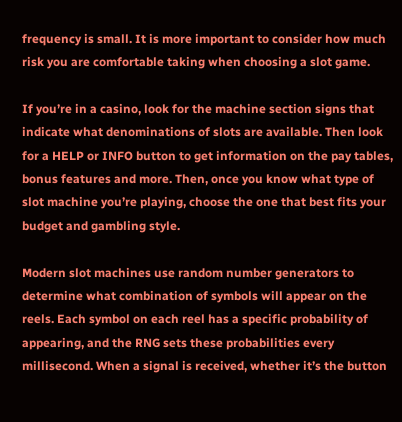frequency is small. It is more important to consider how much risk you are comfortable taking when choosing a slot game.

If you’re in a casino, look for the machine section signs that indicate what denominations of slots are available. Then look for a HELP or INFO button to get information on the pay tables, bonus features and more. Then, once you know what type of slot machine you’re playing, choose the one that best fits your budget and gambling style.

Modern slot machines use random number generators to determine what combination of symbols will appear on the reels. Each symbol on each reel has a specific probability of appearing, and the RNG sets these probabilities every millisecond. When a signal is received, whether it’s the button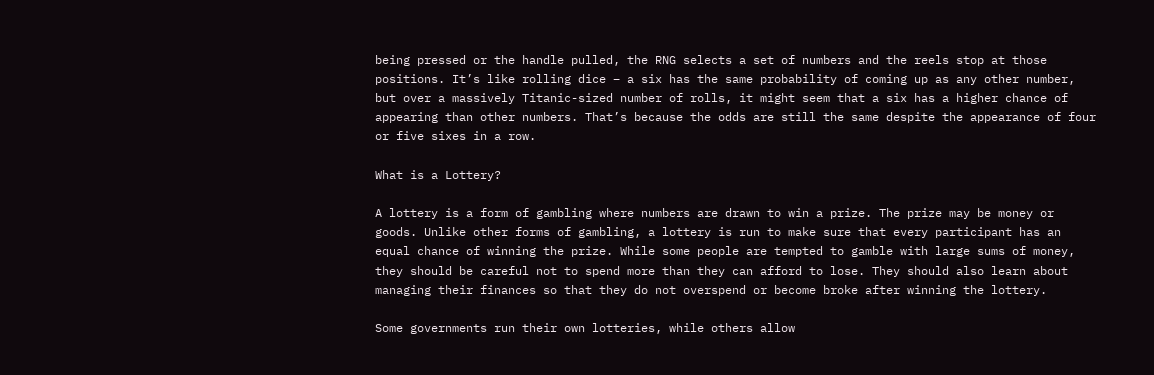being pressed or the handle pulled, the RNG selects a set of numbers and the reels stop at those positions. It’s like rolling dice – a six has the same probability of coming up as any other number, but over a massively Titanic-sized number of rolls, it might seem that a six has a higher chance of appearing than other numbers. That’s because the odds are still the same despite the appearance of four or five sixes in a row.

What is a Lottery?

A lottery is a form of gambling where numbers are drawn to win a prize. The prize may be money or goods. Unlike other forms of gambling, a lottery is run to make sure that every participant has an equal chance of winning the prize. While some people are tempted to gamble with large sums of money, they should be careful not to spend more than they can afford to lose. They should also learn about managing their finances so that they do not overspend or become broke after winning the lottery.

Some governments run their own lotteries, while others allow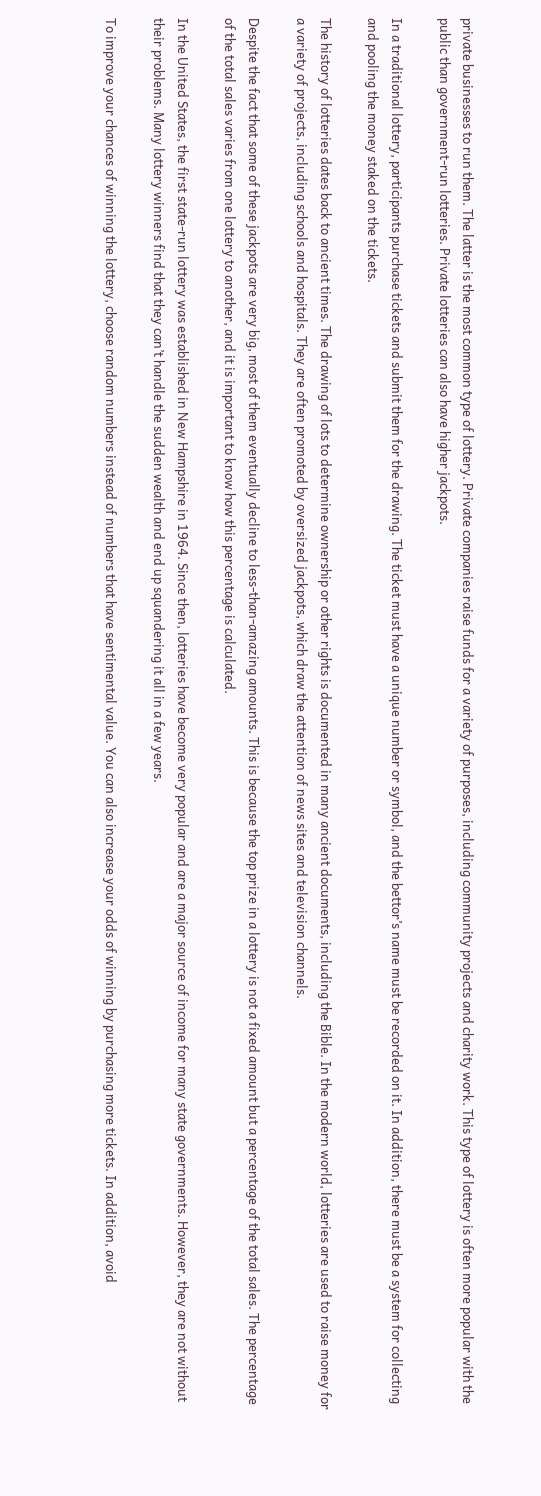private businesses to run them. The latter is the most common type of lottery. Private companies raise funds for a variety of purposes, including community projects and charity work. This type of lottery is often more popular with the public than government-run lotteries. Private lotteries can also have higher jackpots.

In a traditional lottery, participants purchase tickets and submit them for the drawing. The ticket must have a unique number or symbol, and the bettor’s name must be recorded on it. In addition, there must be a system for collecting and pooling the money staked on the tickets.

The history of lotteries dates back to ancient times. The drawing of lots to determine ownership or other rights is documented in many ancient documents, including the Bible. In the modern world, lotteries are used to raise money for a variety of projects, including schools and hospitals. They are often promoted by oversized jackpots, which draw the attention of news sites and television channels.

Despite the fact that some of these jackpots are very big, most of them eventually decline to less-than-amazing amounts. This is because the top prize in a lottery is not a fixed amount but a percentage of the total sales. The percentage of the total sales varies from one lottery to another, and it is important to know how this percentage is calculated.

In the United States, the first state-run lottery was established in New Hampshire in 1964. Since then, lotteries have become very popular and are a major source of income for many state governments. However, they are not without their problems. Many lottery winners find that they can’t handle the sudden wealth and end up squandering it all in a few years.

To improve your chances of winning the lottery, choose random numbers instead of numbers that have sentimental value. You can also increase your odds of winning by purchasing more tickets. In addition, avoid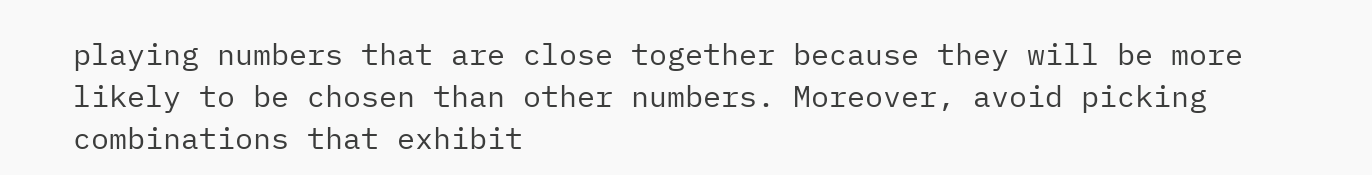playing numbers that are close together because they will be more likely to be chosen than other numbers. Moreover, avoid picking combinations that exhibit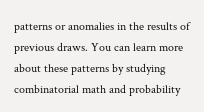patterns or anomalies in the results of previous draws. You can learn more about these patterns by studying combinatorial math and probability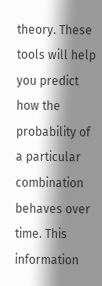theory. These tools will help you predict how the probability of a particular combination behaves over time. This information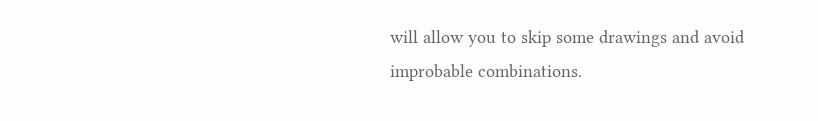will allow you to skip some drawings and avoid improbable combinations.